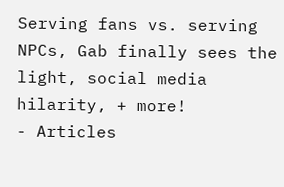Serving fans vs. serving NPCs, Gab finally sees the light, social media hilarity, + more!
- Articles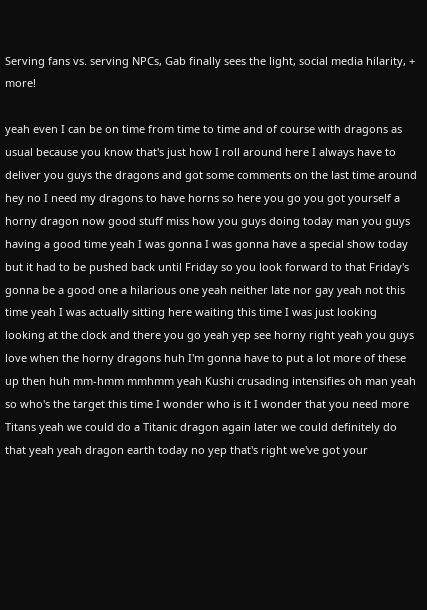Serving fans vs. serving NPCs, Gab finally sees the light, social media hilarity, + more!

yeah even I can be on time from time to time and of course with dragons as usual because you know that's just how I roll around here I always have to deliver you guys the dragons and got some comments on the last time around hey no I need my dragons to have horns so here you go you got yourself a horny dragon now good stuff miss how you guys doing today man you guys having a good time yeah I was gonna I was gonna have a special show today but it had to be pushed back until Friday so you look forward to that Friday's gonna be a good one a hilarious one yeah neither late nor gay yeah not this time yeah I was actually sitting here waiting this time I was just looking looking at the clock and there you go yeah yep see horny right yeah you guys love when the horny dragons huh I'm gonna have to put a lot more of these up then huh mm-hmm mmhmm yeah Kushi crusading intensifies oh man yeah so who's the target this time I wonder who is it I wonder that you need more Titans yeah we could do a Titanic dragon again later we could definitely do that yeah yeah dragon earth today no yep that's right we've got your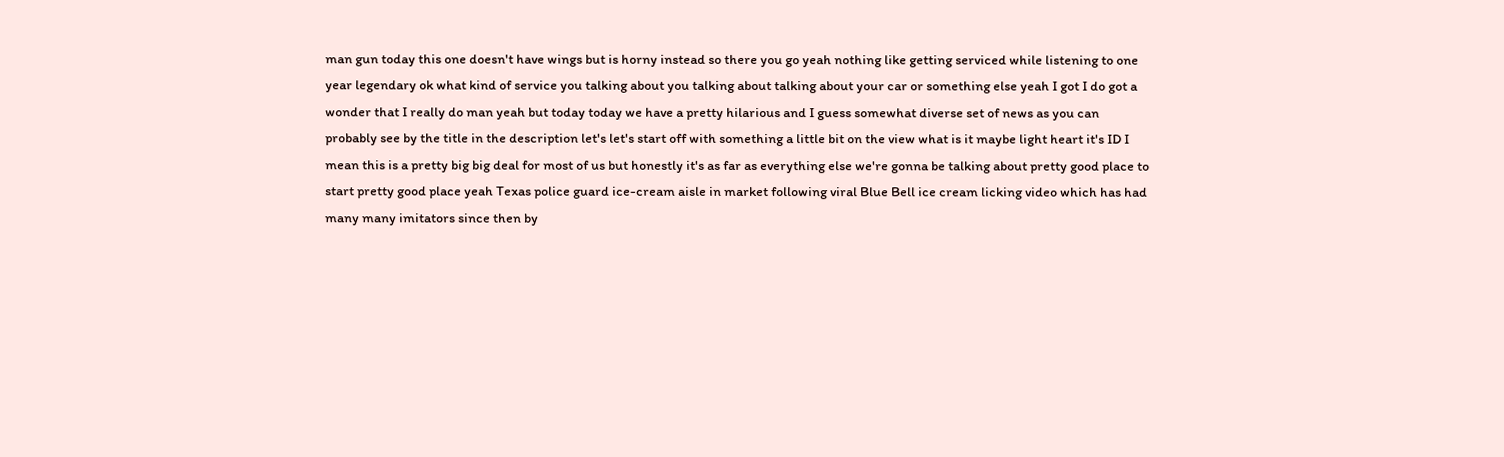man gun today this one doesn't have wings but is horny instead so there you go yeah nothing like getting serviced while listening to one year legendary ok what kind of service you talking about you talking about talking about your car or something else yeah I got I do got a wonder that I really do man yeah but today today we have a pretty hilarious and I guess somewhat diverse set of news as you can probably see by the title in the description let's let's start off with something a little bit on the view what is it maybe light heart it's ID I mean this is a pretty big big deal for most of us but honestly it's as far as everything else we're gonna be talking about pretty good place to start pretty good place yeah Texas police guard ice-cream aisle in market following viral Blue Bell ice cream licking video which has had many many imitators since then by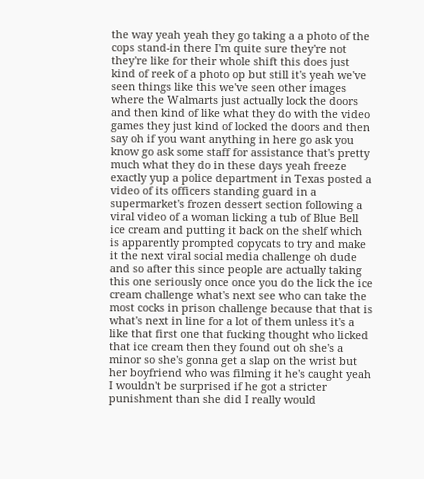the way yeah yeah they go taking a a photo of the cops stand-in there I'm quite sure they're not they're like for their whole shift this does just kind of reek of a photo op but still it's yeah we've seen things like this we've seen other images where the Walmarts just actually lock the doors and then kind of like what they do with the video games they just kind of locked the doors and then say oh if you want anything in here go ask you know go ask some staff for assistance that's pretty much what they do in these days yeah freeze exactly yup a police department in Texas posted a video of its officers standing guard in a supermarket's frozen dessert section following a viral video of a woman licking a tub of Blue Bell ice cream and putting it back on the shelf which is apparently prompted copycats to try and make it the next viral social media challenge oh dude and so after this since people are actually taking this one seriously once once you do the lick the ice cream challenge what's next see who can take the most cocks in prison challenge because that that is what's next in line for a lot of them unless it's a like that first one that fucking thought who licked that ice cream then they found out oh she's a minor so she's gonna get a slap on the wrist but her boyfriend who was filming it he's caught yeah I wouldn't be surprised if he got a stricter punishment than she did I really would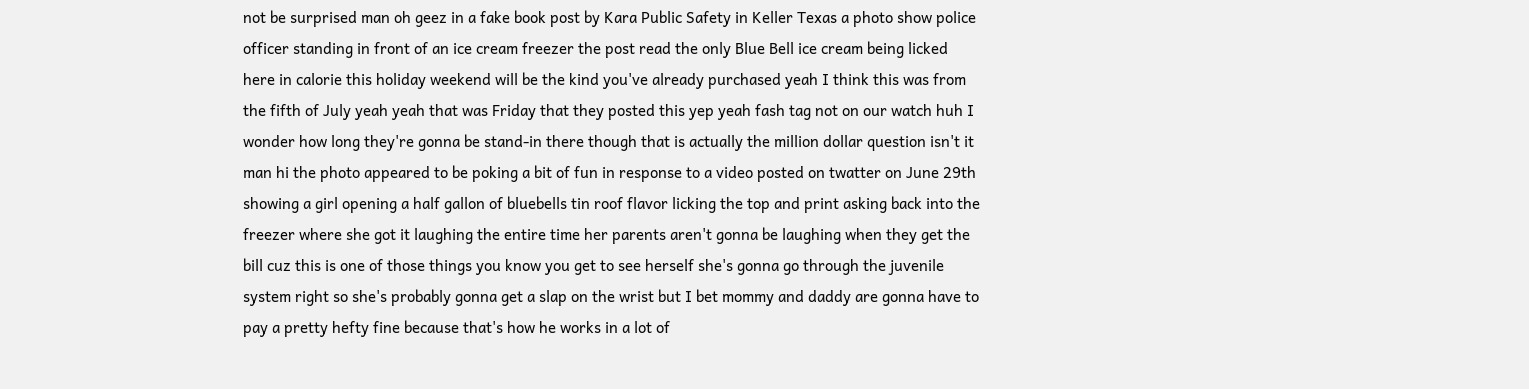not be surprised man oh geez in a fake book post by Kara Public Safety in Keller Texas a photo show police officer standing in front of an ice cream freezer the post read the only Blue Bell ice cream being licked here in calorie this holiday weekend will be the kind you've already purchased yeah I think this was from the fifth of July yeah yeah that was Friday that they posted this yep yeah fash tag not on our watch huh I wonder how long they're gonna be stand-in there though that is actually the million dollar question isn't it man hi the photo appeared to be poking a bit of fun in response to a video posted on twatter on June 29th showing a girl opening a half gallon of bluebells tin roof flavor licking the top and print asking back into the freezer where she got it laughing the entire time her parents aren't gonna be laughing when they get the bill cuz this is one of those things you know you get to see herself she's gonna go through the juvenile system right so she's probably gonna get a slap on the wrist but I bet mommy and daddy are gonna have to pay a pretty hefty fine because that's how he works in a lot of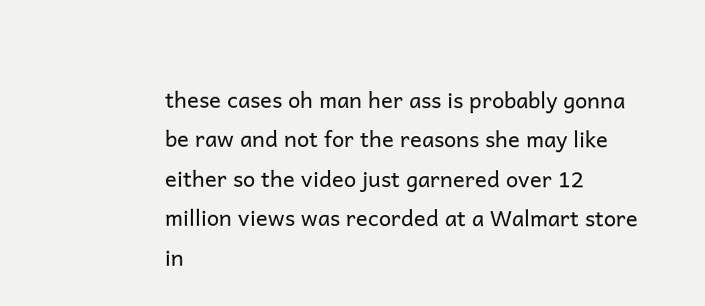these cases oh man her ass is probably gonna be raw and not for the reasons she may like either so the video just garnered over 12 million views was recorded at a Walmart store in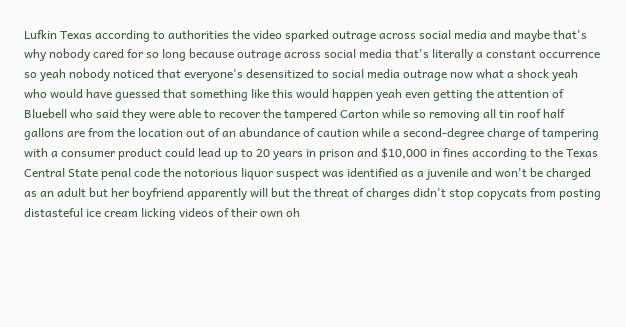Lufkin Texas according to authorities the video sparked outrage across social media and maybe that's why nobody cared for so long because outrage across social media that's literally a constant occurrence so yeah nobody noticed that everyone's desensitized to social media outrage now what a shock yeah who would have guessed that something like this would happen yeah even getting the attention of Bluebell who said they were able to recover the tampered Carton while so removing all tin roof half gallons are from the location out of an abundance of caution while a second-degree charge of tampering with a consumer product could lead up to 20 years in prison and $10,000 in fines according to the Texas Central State penal code the notorious liquor suspect was identified as a juvenile and won't be charged as an adult but her boyfriend apparently will but the threat of charges didn't stop copycats from posting distasteful ice cream licking videos of their own oh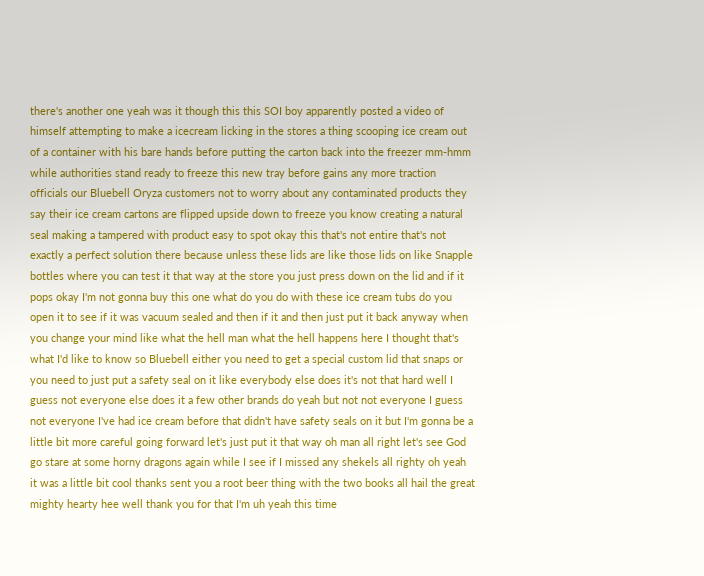there's another one yeah was it though this this SOI boy apparently posted a video of himself attempting to make a icecream licking in the stores a thing scooping ice cream out of a container with his bare hands before putting the carton back into the freezer mm-hmm while authorities stand ready to freeze this new tray before gains any more traction officials our Bluebell Oryza customers not to worry about any contaminated products they say their ice cream cartons are flipped upside down to freeze you know creating a natural seal making a tampered with product easy to spot okay this that's not entire that's not exactly a perfect solution there because unless these lids are like those lids on like Snapple bottles where you can test it that way at the store you just press down on the lid and if it pops okay I'm not gonna buy this one what do you do with these ice cream tubs do you open it to see if it was vacuum sealed and then if it and then just put it back anyway when you change your mind like what the hell man what the hell happens here I thought that's what I'd like to know so Bluebell either you need to get a special custom lid that snaps or you need to just put a safety seal on it like everybody else does it's not that hard well I guess not everyone else does it a few other brands do yeah but not not everyone I guess not everyone I've had ice cream before that didn't have safety seals on it but I'm gonna be a little bit more careful going forward let's just put it that way oh man all right let's see God go stare at some horny dragons again while I see if I missed any shekels all righty oh yeah it was a little bit cool thanks sent you a root beer thing with the two books all hail the great mighty hearty hee well thank you for that I'm uh yeah this time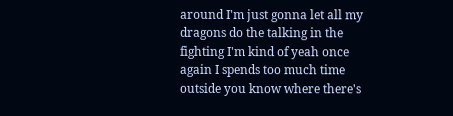around I'm just gonna let all my dragons do the talking in the fighting I'm kind of yeah once again I spends too much time outside you know where there's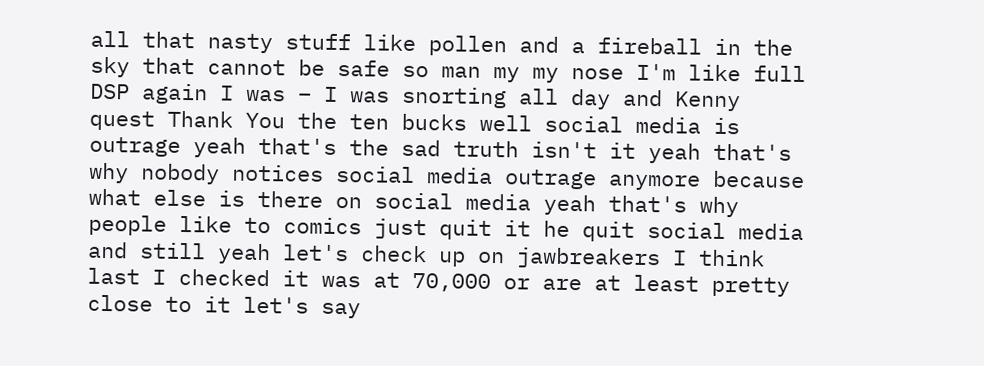all that nasty stuff like pollen and a fireball in the sky that cannot be safe so man my my nose I'm like full DSP again I was – I was snorting all day and Kenny quest Thank You the ten bucks well social media is outrage yeah that's the sad truth isn't it yeah that's why nobody notices social media outrage anymore because what else is there on social media yeah that's why people like to comics just quit it he quit social media and still yeah let's check up on jawbreakers I think last I checked it was at 70,000 or are at least pretty close to it let's say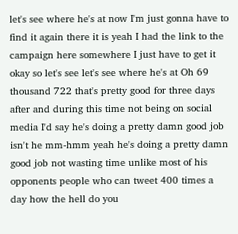let's see where he's at now I'm just gonna have to find it again there it is yeah I had the link to the campaign here somewhere I just have to get it okay so let's see let's see where he's at Oh 69 thousand 722 that's pretty good for three days after and during this time not being on social media I'd say he's doing a pretty damn good job isn't he mm-hmm yeah he's doing a pretty damn good job not wasting time unlike most of his opponents people who can tweet 400 times a day how the hell do you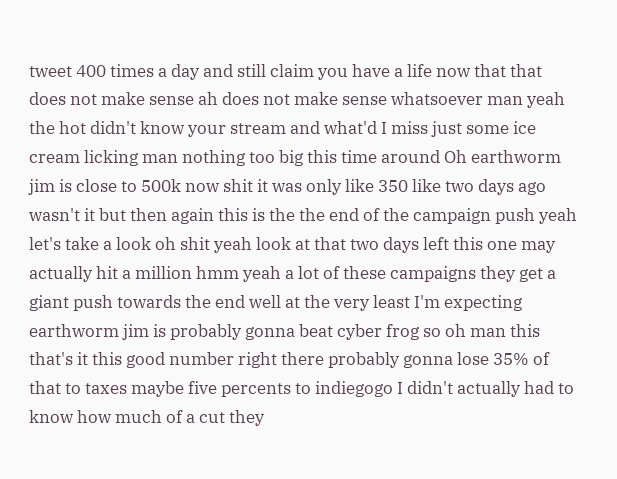tweet 400 times a day and still claim you have a life now that that does not make sense ah does not make sense whatsoever man yeah the hot didn't know your stream and what'd I miss just some ice cream licking man nothing too big this time around Oh earthworm jim is close to 500k now shit it was only like 350 like two days ago wasn't it but then again this is the the end of the campaign push yeah let's take a look oh shit yeah look at that two days left this one may actually hit a million hmm yeah a lot of these campaigns they get a giant push towards the end well at the very least I'm expecting earthworm jim is probably gonna beat cyber frog so oh man this that's it this good number right there probably gonna lose 35% of that to taxes maybe five percents to indiegogo I didn't actually had to know how much of a cut they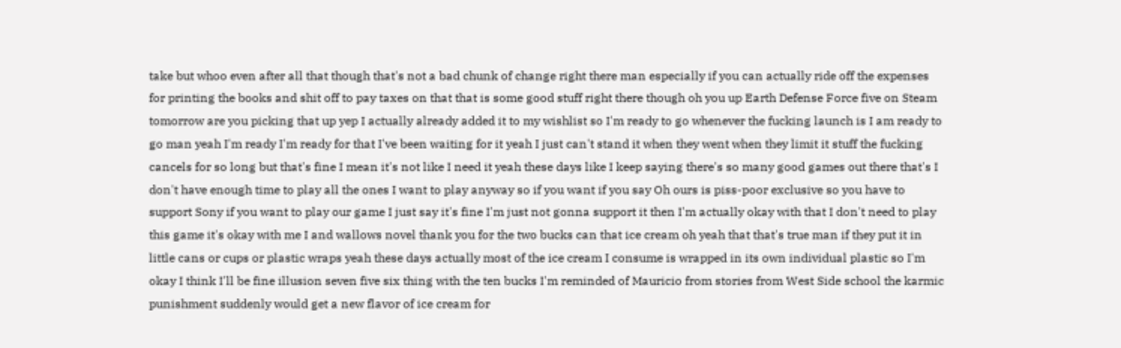take but whoo even after all that though that's not a bad chunk of change right there man especially if you can actually ride off the expenses for printing the books and shit off to pay taxes on that that is some good stuff right there though oh you up Earth Defense Force five on Steam tomorrow are you picking that up yep I actually already added it to my wishlist so I'm ready to go whenever the fucking launch is I am ready to go man yeah I'm ready I'm ready for that I've been waiting for it yeah I just can't stand it when they went when they limit it stuff the fucking cancels for so long but that's fine I mean it's not like I need it yeah these days like I keep saying there's so many good games out there that's I don't have enough time to play all the ones I want to play anyway so if you want if you say Oh ours is piss-poor exclusive so you have to support Sony if you want to play our game I just say it's fine I'm just not gonna support it then I'm actually okay with that I don't need to play this game it's okay with me I and wallows novel thank you for the two bucks can that ice cream oh yeah that that's true man if they put it in little cans or cups or plastic wraps yeah these days actually most of the ice cream I consume is wrapped in its own individual plastic so I'm okay I think I'll be fine illusion seven five six thing with the ten bucks I'm reminded of Mauricio from stories from West Side school the karmic punishment suddenly would get a new flavor of ice cream for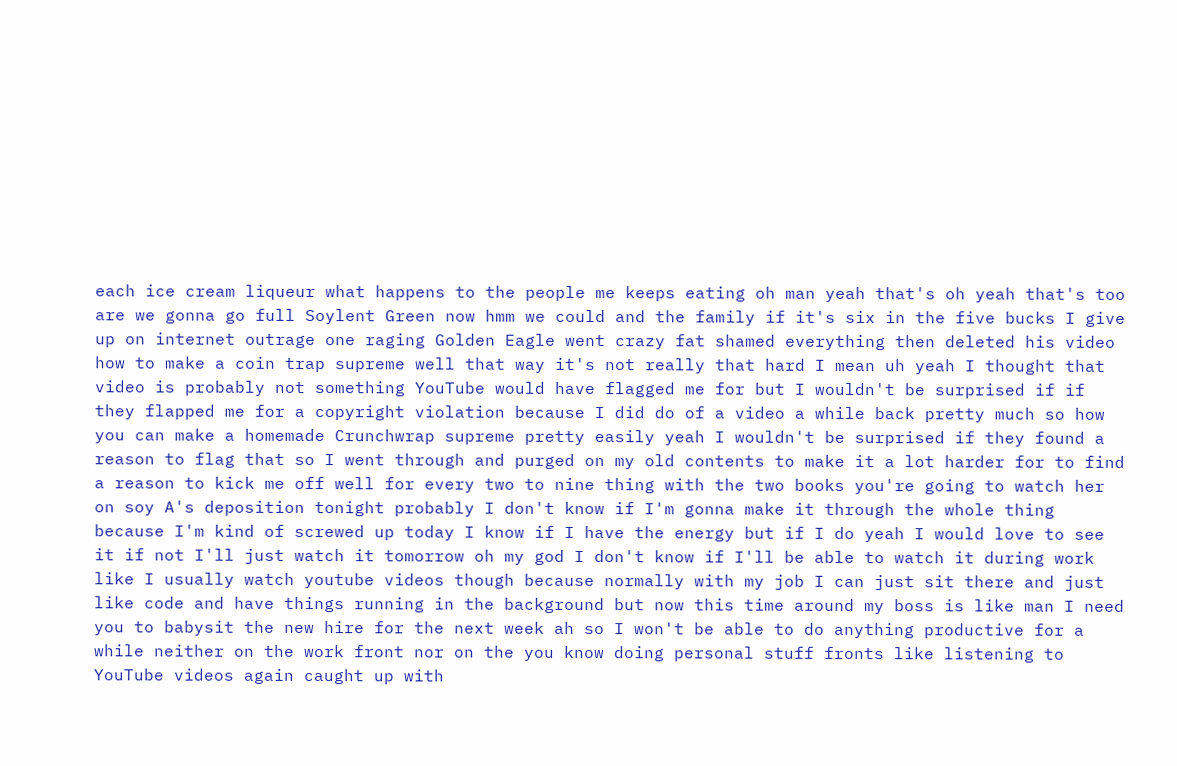each ice cream liqueur what happens to the people me keeps eating oh man yeah that's oh yeah that's too are we gonna go full Soylent Green now hmm we could and the family if it's six in the five bucks I give up on internet outrage one raging Golden Eagle went crazy fat shamed everything then deleted his video how to make a coin trap supreme well that way it's not really that hard I mean uh yeah I thought that video is probably not something YouTube would have flagged me for but I wouldn't be surprised if if they flapped me for a copyright violation because I did do of a video a while back pretty much so how you can make a homemade Crunchwrap supreme pretty easily yeah I wouldn't be surprised if they found a reason to flag that so I went through and purged on my old contents to make it a lot harder for to find a reason to kick me off well for every two to nine thing with the two books you're going to watch her on soy A's deposition tonight probably I don't know if I'm gonna make it through the whole thing because I'm kind of screwed up today I know if I have the energy but if I do yeah I would love to see it if not I'll just watch it tomorrow oh my god I don't know if I'll be able to watch it during work like I usually watch youtube videos though because normally with my job I can just sit there and just like code and have things running in the background but now this time around my boss is like man I need you to babysit the new hire for the next week ah so I won't be able to do anything productive for a while neither on the work front nor on the you know doing personal stuff fronts like listening to YouTube videos again caught up with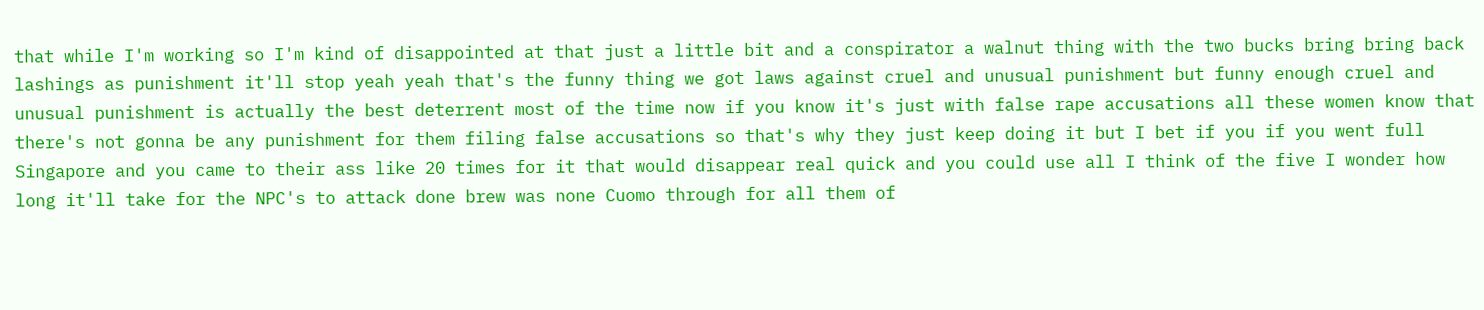that while I'm working so I'm kind of disappointed at that just a little bit and a conspirator a walnut thing with the two bucks bring bring back lashings as punishment it'll stop yeah yeah that's the funny thing we got laws against cruel and unusual punishment but funny enough cruel and unusual punishment is actually the best deterrent most of the time now if you know it's just with false rape accusations all these women know that there's not gonna be any punishment for them filing false accusations so that's why they just keep doing it but I bet if you if you went full Singapore and you came to their ass like 20 times for it that would disappear real quick and you could use all I think of the five I wonder how long it'll take for the NPC's to attack done brew was none Cuomo through for all them of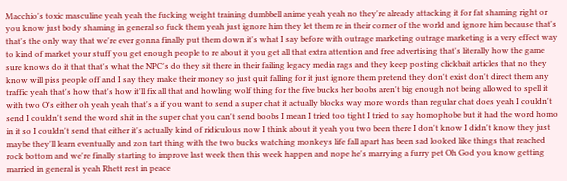Macchio's toxic masculine yeah yeah the fucking weight training dumbbell anime yeah yeah no they're already attacking it for fat shaming right or you know just body shaming in general so fuck them yeah just ignore him they let them re in their corner of the world and ignore him because that's that's the only way that we're ever gonna finally put them down it's what I say before with outrage marketing outrage marketing is a very effect way to kind of market your stuff you get enough people to re about it you get all that extra attention and free advertising that's literally how the game sure knows do it that that's what the NPC's do they sit there in their failing legacy media rags and they keep posting clickbait articles that no they know will piss people off and I say they make their money so just quit falling for it just ignore them pretend they don't exist don't direct them any traffic yeah that's how that's how it'll fix all that and howling wolf thing for the five bucks her boobs aren't big enough not being allowed to spell it with two O's either oh yeah yeah that's a if you want to send a super chat it actually blocks way more words than regular chat does yeah I couldn't send I couldn't send the word shit in the super chat you can't send boobs I mean I tried too tight I tried to say homophobe but it had the word homo in it so I couldn't send that either it's actually kind of ridiculous now I think about it yeah you two been there I don't know I didn't know they just maybe they'll learn eventually and zon tart thing with the two bucks watching monkeys life fall apart has been sad looked like things that reached rock bottom and we're finally starting to improve last week then this week happen and nope he's marrying a furry pet Oh God you know getting married in general is yeah Rhett rest in peace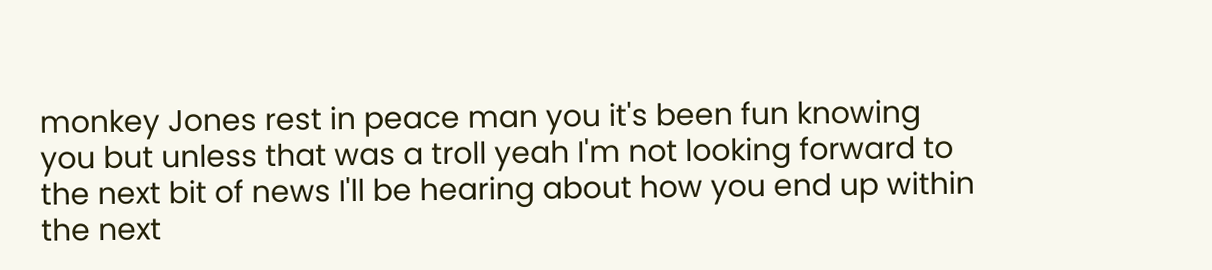monkey Jones rest in peace man you it's been fun knowing you but unless that was a troll yeah I'm not looking forward to the next bit of news I'll be hearing about how you end up within the next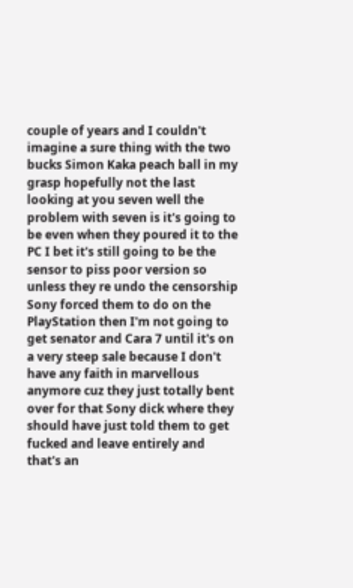couple of years and I couldn't imagine a sure thing with the two bucks Simon Kaka peach ball in my grasp hopefully not the last looking at you seven well the problem with seven is it's going to be even when they poured it to the PC I bet it's still going to be the sensor to piss poor version so unless they re undo the censorship Sony forced them to do on the PlayStation then I'm not going to get senator and Cara 7 until it's on a very steep sale because I don't have any faith in marvellous anymore cuz they just totally bent over for that Sony dick where they should have just told them to get fucked and leave entirely and that's an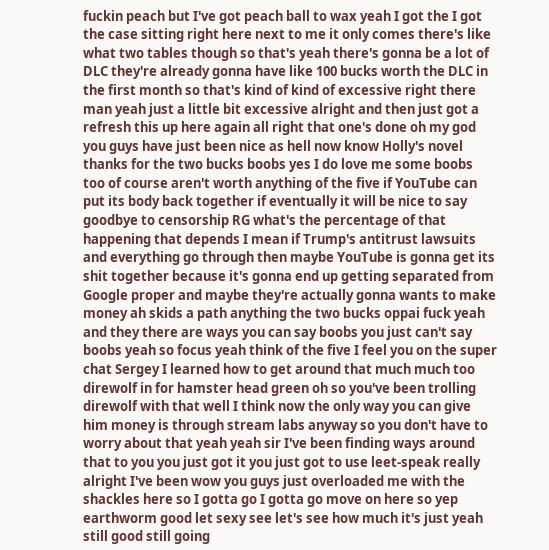fuckin peach but I've got peach ball to wax yeah I got the I got the case sitting right here next to me it only comes there's like what two tables though so that's yeah there's gonna be a lot of DLC they're already gonna have like 100 bucks worth the DLC in the first month so that's kind of kind of excessive right there man yeah just a little bit excessive alright and then just got a refresh this up here again all right that one's done oh my god you guys have just been nice as hell now know Holly's novel thanks for the two bucks boobs yes I do love me some boobs too of course aren't worth anything of the five if YouTube can put its body back together if eventually it will be nice to say goodbye to censorship RG what's the percentage of that happening that depends I mean if Trump's antitrust lawsuits and everything go through then maybe YouTube is gonna get its shit together because it's gonna end up getting separated from Google proper and maybe they're actually gonna wants to make money ah skids a path anything the two bucks oppai fuck yeah and they there are ways you can say boobs you just can't say boobs yeah so focus yeah think of the five I feel you on the super chat Sergey I learned how to get around that much much too direwolf in for hamster head green oh so you've been trolling direwolf with that well I think now the only way you can give him money is through stream labs anyway so you don't have to worry about that yeah yeah sir I've been finding ways around that to you you just got it you just got to use leet-speak really alright I've been wow you guys just overloaded me with the shackles here so I gotta go I gotta go move on here so yep earthworm good let sexy see let's see how much it's just yeah still good still going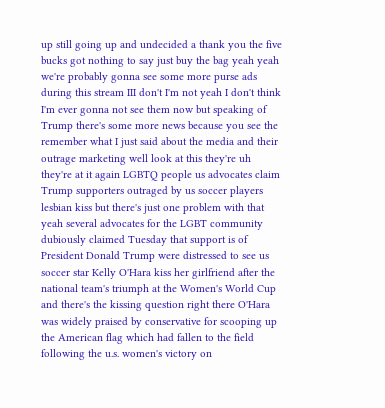up still going up and undecided a thank you the five bucks got nothing to say just buy the bag yeah yeah we're probably gonna see some more purse ads during this stream III don't I'm not yeah I don't think I'm ever gonna not see them now but speaking of Trump there's some more news because you see the remember what I just said about the media and their outrage marketing well look at this they're uh they're at it again LGBTQ people us advocates claim Trump supporters outraged by us soccer players lesbian kiss but there's just one problem with that yeah several advocates for the LGBT community dubiously claimed Tuesday that support is of President Donald Trump were distressed to see us soccer star Kelly O'Hara kiss her girlfriend after the national team's triumph at the Women's World Cup and there's the kissing question right there O'Hara was widely praised by conservative for scooping up the American flag which had fallen to the field following the u.s. women's victory on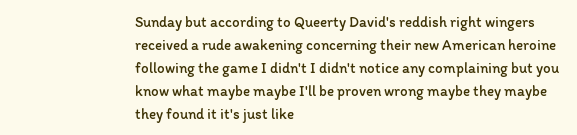Sunday but according to Queerty David's reddish right wingers received a rude awakening concerning their new American heroine following the game I didn't I didn't notice any complaining but you know what maybe maybe I'll be proven wrong maybe they maybe they found it it's just like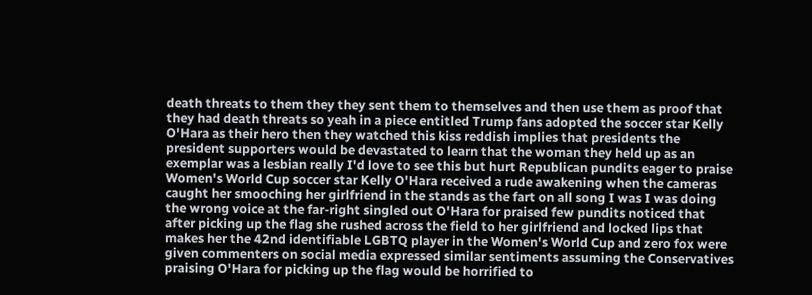death threats to them they they sent them to themselves and then use them as proof that they had death threats so yeah in a piece entitled Trump fans adopted the soccer star Kelly O'Hara as their hero then they watched this kiss reddish implies that presidents the president supporters would be devastated to learn that the woman they held up as an exemplar was a lesbian really I'd love to see this but hurt Republican pundits eager to praise Women's World Cup soccer star Kelly O'Hara received a rude awakening when the cameras caught her smooching her girlfriend in the stands as the fart on all song I was I was doing the wrong voice at the far-right singled out O'Hara for praised few pundits noticed that after picking up the flag she rushed across the field to her girlfriend and locked lips that makes her the 42nd identifiable LGBTQ player in the Women's World Cup and zero fox were given commenters on social media expressed similar sentiments assuming the Conservatives praising O'Hara for picking up the flag would be horrified to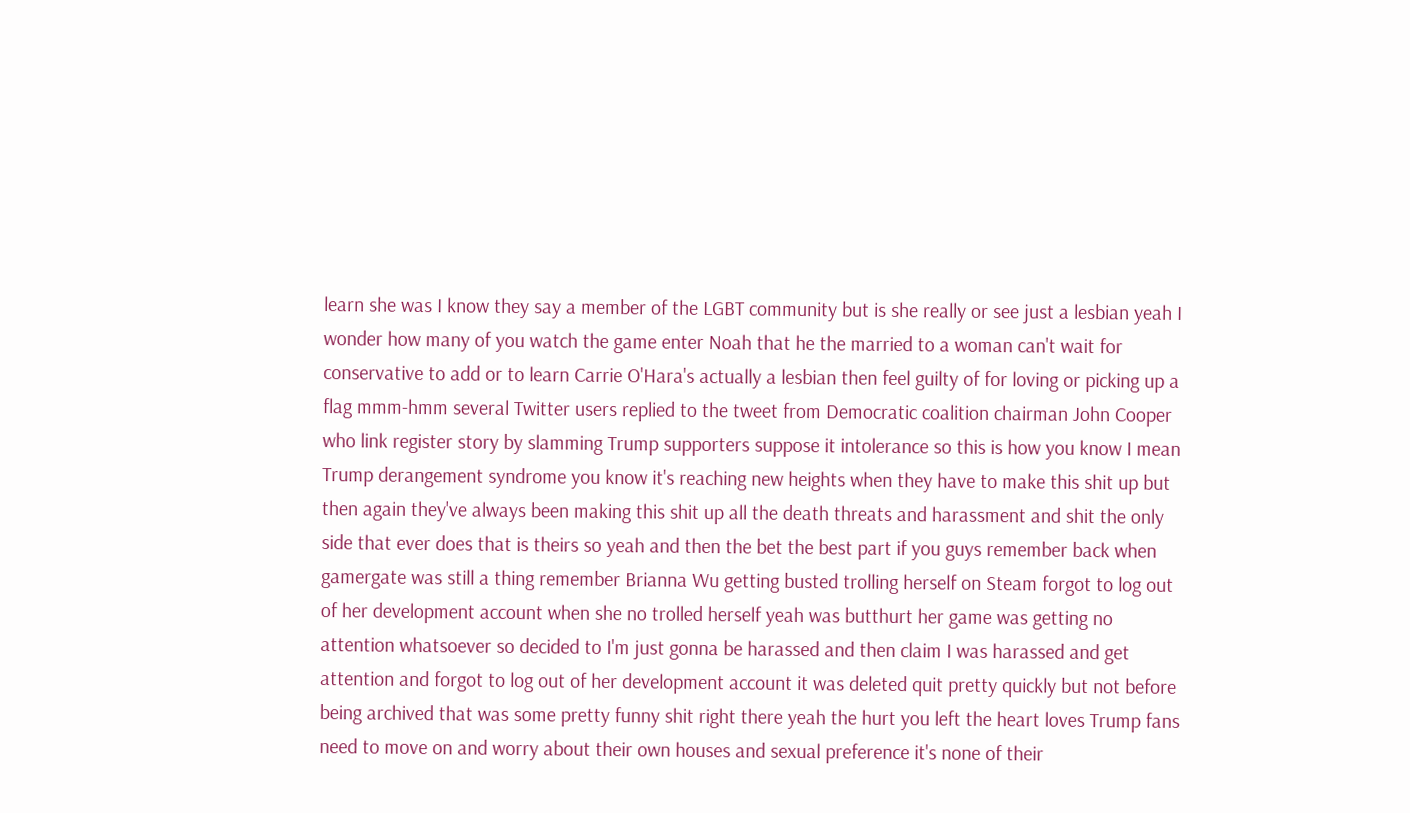learn she was I know they say a member of the LGBT community but is she really or see just a lesbian yeah I wonder how many of you watch the game enter Noah that he the married to a woman can't wait for conservative to add or to learn Carrie O'Hara's actually a lesbian then feel guilty of for loving or picking up a flag mmm-hmm several Twitter users replied to the tweet from Democratic coalition chairman John Cooper who link register story by slamming Trump supporters suppose it intolerance so this is how you know I mean Trump derangement syndrome you know it's reaching new heights when they have to make this shit up but then again they've always been making this shit up all the death threats and harassment and shit the only side that ever does that is theirs so yeah and then the bet the best part if you guys remember back when gamergate was still a thing remember Brianna Wu getting busted trolling herself on Steam forgot to log out of her development account when she no trolled herself yeah was butthurt her game was getting no attention whatsoever so decided to I'm just gonna be harassed and then claim I was harassed and get attention and forgot to log out of her development account it was deleted quit pretty quickly but not before being archived that was some pretty funny shit right there yeah the hurt you left the heart loves Trump fans need to move on and worry about their own houses and sexual preference it's none of their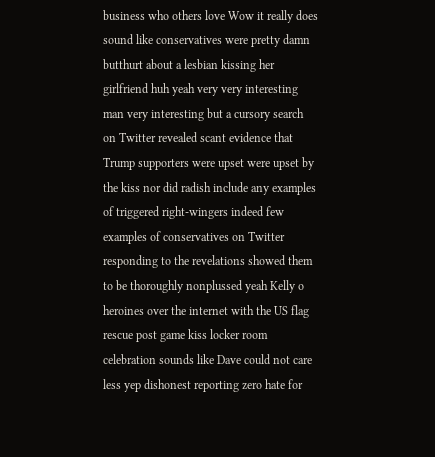business who others love Wow it really does sound like conservatives were pretty damn butthurt about a lesbian kissing her girlfriend huh yeah very very interesting man very interesting but a cursory search on Twitter revealed scant evidence that Trump supporters were upset were upset by the kiss nor did radish include any examples of triggered right-wingers indeed few examples of conservatives on Twitter responding to the revelations showed them to be thoroughly nonplussed yeah Kelly o heroines over the internet with the US flag rescue post game kiss locker room celebration sounds like Dave could not care less yep dishonest reporting zero hate for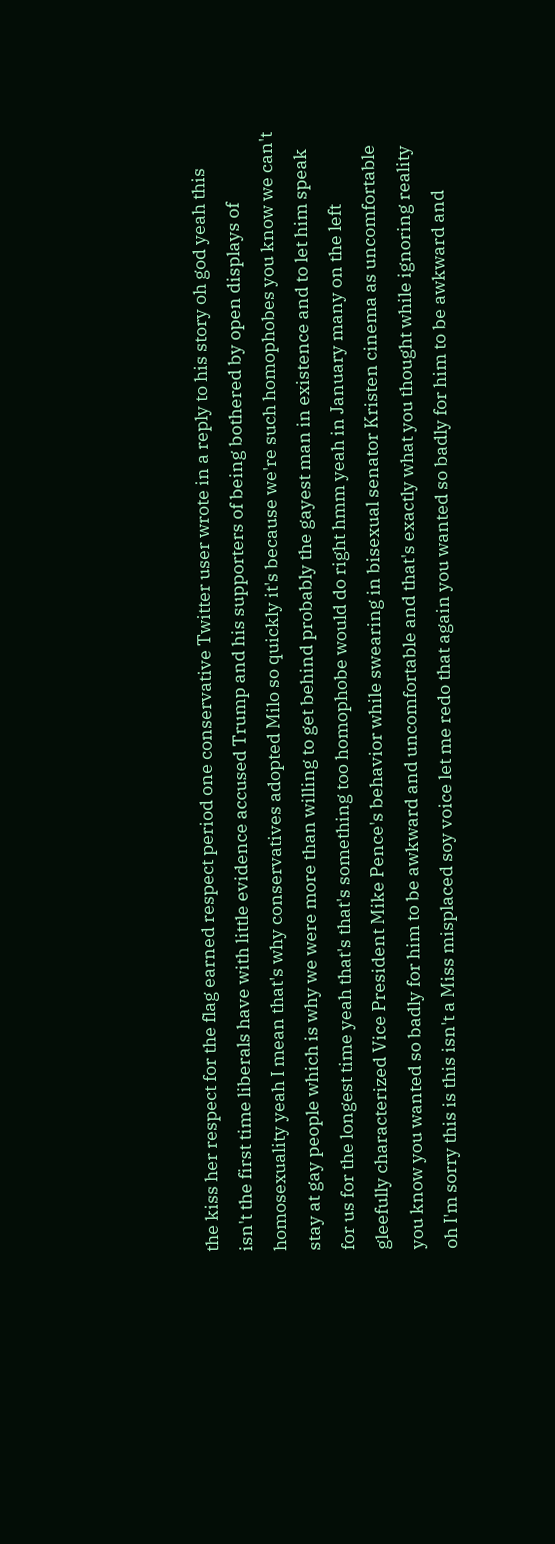the kiss her respect for the flag earned respect period one conservative Twitter user wrote in a reply to his story oh god yeah this isn't the first time liberals have with little evidence accused Trump and his supporters of being bothered by open displays of homosexuality yeah I mean that's why conservatives adopted Milo so quickly it's because we're such homophobes you know we can't stay at gay people which is why we were more than willing to get behind probably the gayest man in existence and to let him speak for us for the longest time yeah that's that's something too homophobe would do right hmm yeah in January many on the left gleefully characterized Vice President Mike Pence's behavior while swearing in bisexual senator Kristen cinema as uncomfortable you know you wanted so badly for him to be awkward and uncomfortable and that's exactly what you thought while ignoring reality oh I'm sorry this is this isn't a Miss misplaced soy voice let me redo that again you wanted so badly for him to be awkward and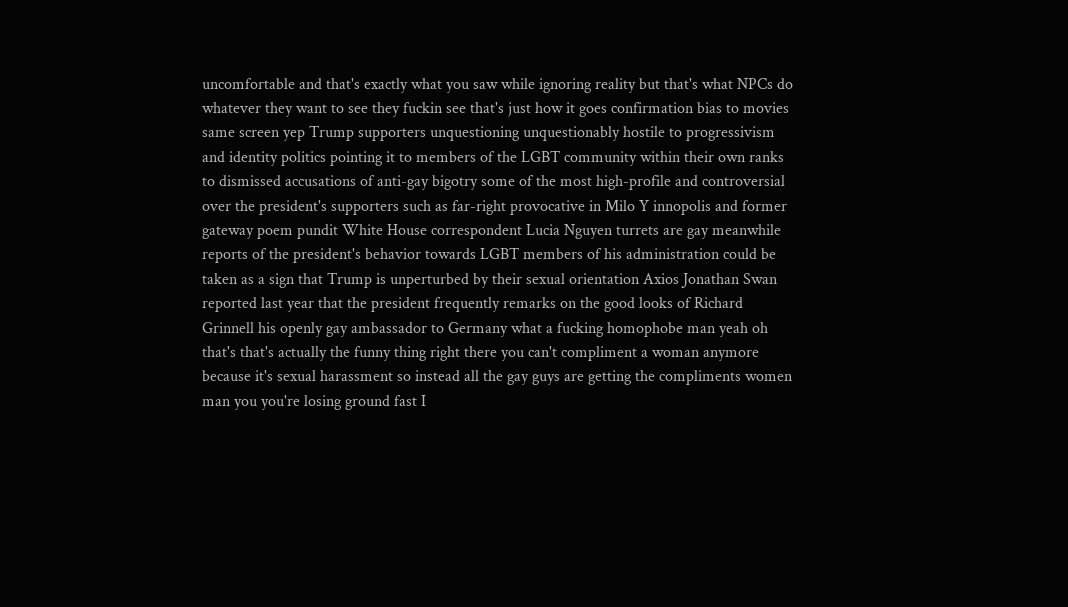uncomfortable and that's exactly what you saw while ignoring reality but that's what NPCs do whatever they want to see they fuckin see that's just how it goes confirmation bias to movies same screen yep Trump supporters unquestioning unquestionably hostile to progressivism and identity politics pointing it to members of the LGBT community within their own ranks to dismissed accusations of anti-gay bigotry some of the most high-profile and controversial over the president's supporters such as far-right provocative in Milo Y innopolis and former gateway poem pundit White House correspondent Lucia Nguyen turrets are gay meanwhile reports of the president's behavior towards LGBT members of his administration could be taken as a sign that Trump is unperturbed by their sexual orientation Axios Jonathan Swan reported last year that the president frequently remarks on the good looks of Richard Grinnell his openly gay ambassador to Germany what a fucking homophobe man yeah oh that's that's actually the funny thing right there you can't compliment a woman anymore because it's sexual harassment so instead all the gay guys are getting the compliments women man you you're losing ground fast I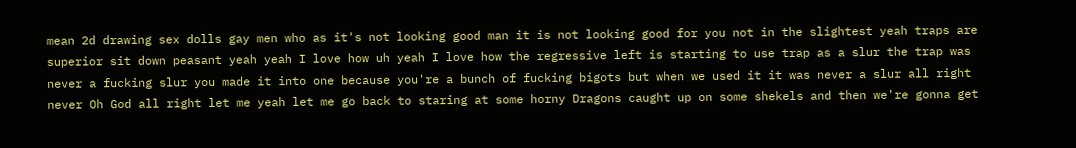mean 2d drawing sex dolls gay men who as it's not looking good man it is not looking good for you not in the slightest yeah traps are superior sit down peasant yeah yeah I love how uh yeah I love how the regressive left is starting to use trap as a slur the trap was never a fucking slur you made it into one because you're a bunch of fucking bigots but when we used it it was never a slur all right never Oh God all right let me yeah let me go back to staring at some horny Dragons caught up on some shekels and then we're gonna get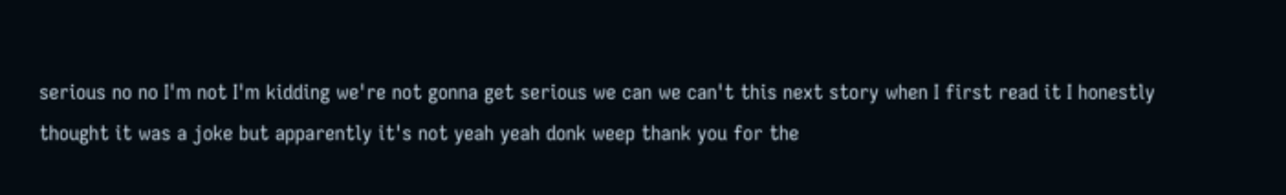serious no no I'm not I'm kidding we're not gonna get serious we can we can't this next story when I first read it I honestly thought it was a joke but apparently it's not yeah yeah donk weep thank you for the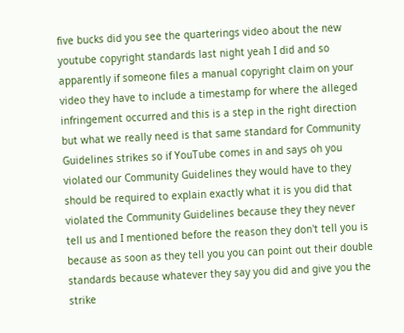five bucks did you see the quarterings video about the new youtube copyright standards last night yeah I did and so apparently if someone files a manual copyright claim on your video they have to include a timestamp for where the alleged infringement occurred and this is a step in the right direction but what we really need is that same standard for Community Guidelines strikes so if YouTube comes in and says oh you violated our Community Guidelines they would have to they should be required to explain exactly what it is you did that violated the Community Guidelines because they they never tell us and I mentioned before the reason they don't tell you is because as soon as they tell you you can point out their double standards because whatever they say you did and give you the strike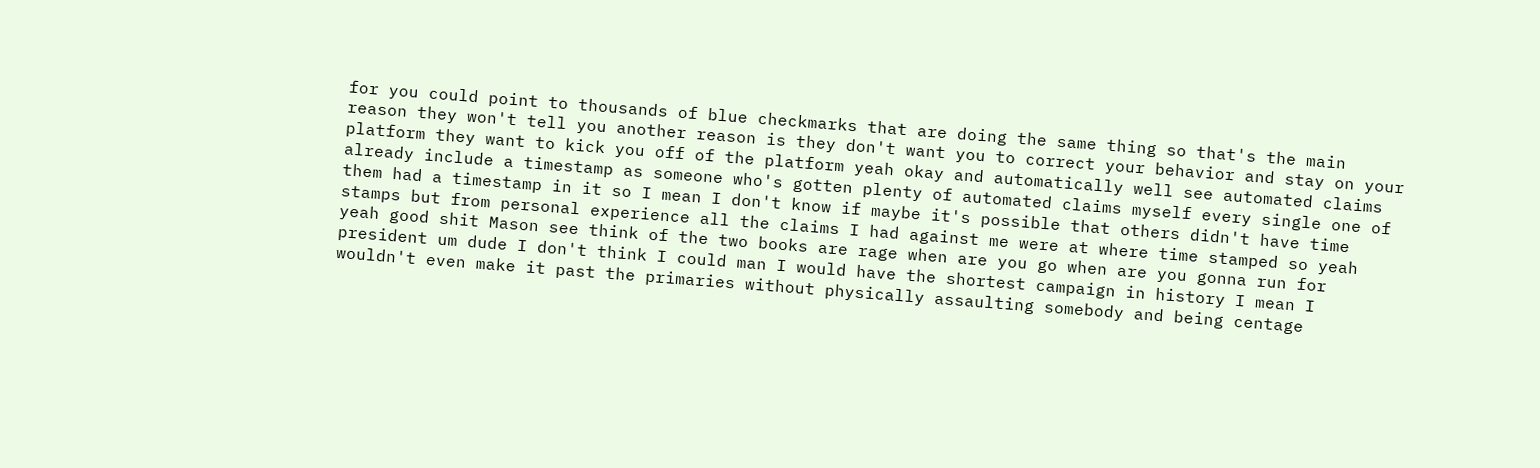for you could point to thousands of blue checkmarks that are doing the same thing so that's the main reason they won't tell you another reason is they don't want you to correct your behavior and stay on your platform they want to kick you off of the platform yeah okay and automatically well see automated claims already include a timestamp as someone who's gotten plenty of automated claims myself every single one of them had a timestamp in it so I mean I don't know if maybe it's possible that others didn't have time stamps but from personal experience all the claims I had against me were at where time stamped so yeah yeah good shit Mason see think of the two books are rage when are you go when are you gonna run for president um dude I don't think I could man I would have the shortest campaign in history I mean I wouldn't even make it past the primaries without physically assaulting somebody and being centage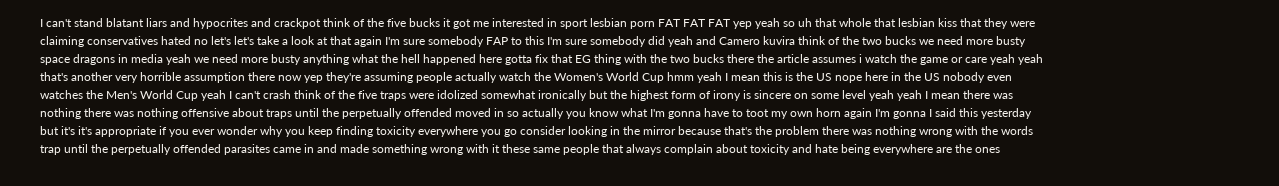I can't stand blatant liars and hypocrites and crackpot think of the five bucks it got me interested in sport lesbian porn FAT FAT FAT yep yeah so uh that whole that lesbian kiss that they were claiming conservatives hated no let's let's take a look at that again I'm sure somebody FAP to this I'm sure somebody did yeah and Camero kuvira think of the two bucks we need more busty space dragons in media yeah we need more busty anything what the hell happened here gotta fix that EG thing with the two bucks there the article assumes i watch the game or care yeah yeah that's another very horrible assumption there now yep they're assuming people actually watch the Women's World Cup hmm yeah I mean this is the US nope here in the US nobody even watches the Men's World Cup yeah I can't crash think of the five traps were idolized somewhat ironically but the highest form of irony is sincere on some level yeah yeah I mean there was nothing there was nothing offensive about traps until the perpetually offended moved in so actually you know what I'm gonna have to toot my own horn again I'm gonna I said this yesterday but it's it's appropriate if you ever wonder why you keep finding toxicity everywhere you go consider looking in the mirror because that's the problem there was nothing wrong with the words trap until the perpetually offended parasites came in and made something wrong with it these same people that always complain about toxicity and hate being everywhere are the ones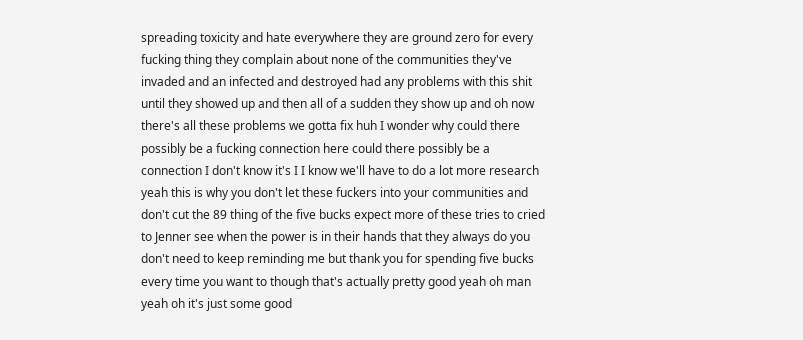spreading toxicity and hate everywhere they are ground zero for every fucking thing they complain about none of the communities they've invaded and an infected and destroyed had any problems with this shit until they showed up and then all of a sudden they show up and oh now there's all these problems we gotta fix huh I wonder why could there possibly be a fucking connection here could there possibly be a connection I don't know it's I I know we'll have to do a lot more research yeah this is why you don't let these fuckers into your communities and don't cut the 89 thing of the five bucks expect more of these tries to cried to Jenner see when the power is in their hands that they always do you don't need to keep reminding me but thank you for spending five bucks every time you want to though that's actually pretty good yeah oh man yeah oh it's just some good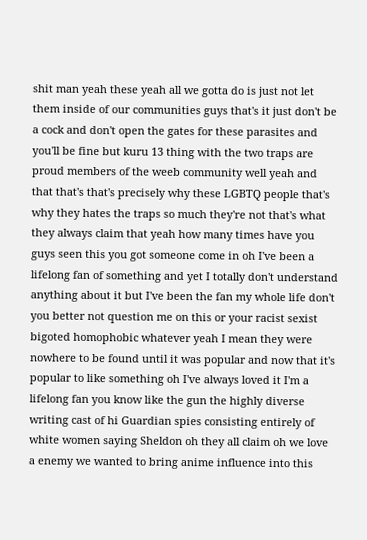shit man yeah these yeah all we gotta do is just not let them inside of our communities guys that's it just don't be a cock and don't open the gates for these parasites and you'll be fine but kuru 13 thing with the two traps are proud members of the weeb community well yeah and that that's that's precisely why these LGBTQ people that's why they hates the traps so much they're not that's what they always claim that yeah how many times have you guys seen this you got someone come in oh I've been a lifelong fan of something and yet I totally don't understand anything about it but I've been the fan my whole life don't you better not question me on this or your racist sexist bigoted homophobic whatever yeah I mean they were nowhere to be found until it was popular and now that it's popular to like something oh I've always loved it I'm a lifelong fan you know like the gun the highly diverse writing cast of hi Guardian spies consisting entirely of white women saying Sheldon oh they all claim oh we love a enemy we wanted to bring anime influence into this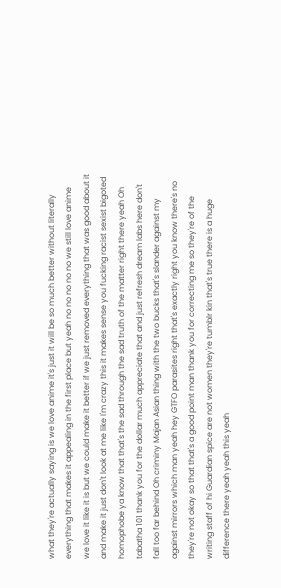what they're actually saying is we love anime it's just it will be so much better without literally everything that makes it appealing in the first place but yeah no no no no no we still love anime we love it like it is but we could make it better if we just removed everything that was good about it and make it just don't look at me like I'm crazy this it makes sense you fucking racist sexist bigoted homophobe ya know that that's the sad through the sad truth of the matter right there yeah Oh tabatha 101 thank you for the dollar much appreciate that and just refresh dream labs here don't fall too far behind Oh criminy Majan Asian thing with the two bucks that's slander against my against mirrors which man yeah hey GTFO parasites right that's exactly right you know there's no they're not okay so that that's a good point man thank you for correcting me so they're of the writing staff of hi Guardian spice are not women they're tumblr kin that's true there is a huge difference there yeah yeah this yeah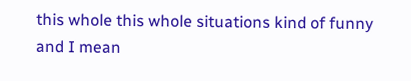this whole this whole situations kind of funny and I mean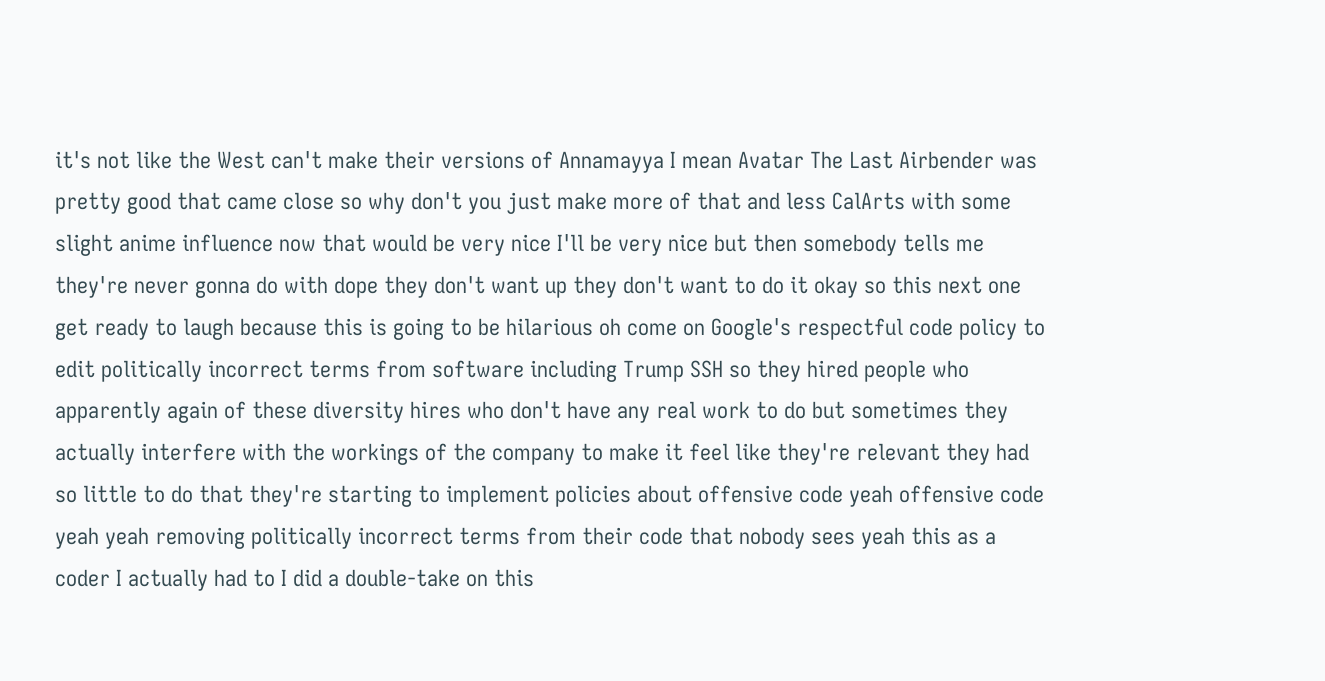it's not like the West can't make their versions of Annamayya I mean Avatar The Last Airbender was pretty good that came close so why don't you just make more of that and less CalArts with some slight anime influence now that would be very nice I'll be very nice but then somebody tells me they're never gonna do with dope they don't want up they don't want to do it okay so this next one get ready to laugh because this is going to be hilarious oh come on Google's respectful code policy to edit politically incorrect terms from software including Trump SSH so they hired people who apparently again of these diversity hires who don't have any real work to do but sometimes they actually interfere with the workings of the company to make it feel like they're relevant they had so little to do that they're starting to implement policies about offensive code yeah offensive code yeah yeah removing politically incorrect terms from their code that nobody sees yeah this as a coder I actually had to I did a double-take on this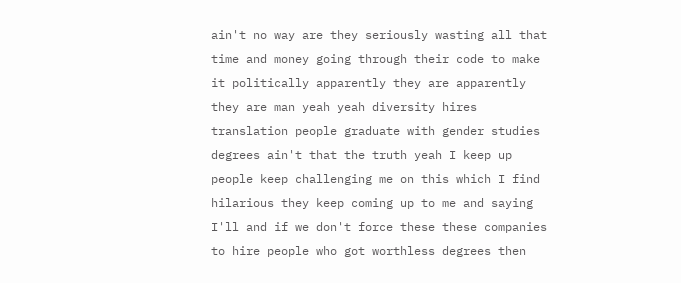ain't no way are they seriously wasting all that time and money going through their code to make it politically apparently they are apparently they are man yeah yeah diversity hires translation people graduate with gender studies degrees ain't that the truth yeah I keep up people keep challenging me on this which I find hilarious they keep coming up to me and saying I'll and if we don't force these these companies to hire people who got worthless degrees then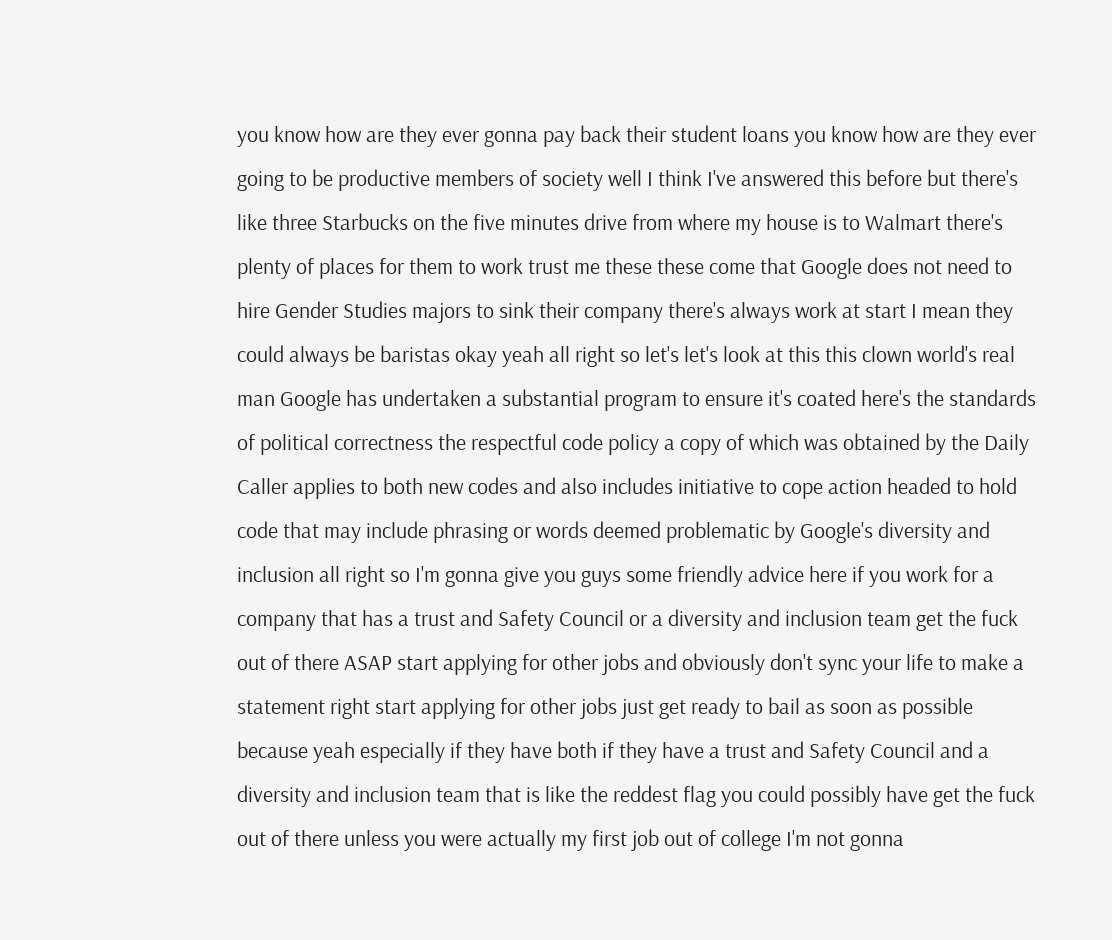you know how are they ever gonna pay back their student loans you know how are they ever going to be productive members of society well I think I've answered this before but there's like three Starbucks on the five minutes drive from where my house is to Walmart there's plenty of places for them to work trust me these these come that Google does not need to hire Gender Studies majors to sink their company there's always work at start I mean they could always be baristas okay yeah all right so let's let's look at this this clown world's real man Google has undertaken a substantial program to ensure it's coated here's the standards of political correctness the respectful code policy a copy of which was obtained by the Daily Caller applies to both new codes and also includes initiative to cope action headed to hold code that may include phrasing or words deemed problematic by Google's diversity and inclusion all right so I'm gonna give you guys some friendly advice here if you work for a company that has a trust and Safety Council or a diversity and inclusion team get the fuck out of there ASAP start applying for other jobs and obviously don't sync your life to make a statement right start applying for other jobs just get ready to bail as soon as possible because yeah especially if they have both if they have a trust and Safety Council and a diversity and inclusion team that is like the reddest flag you could possibly have get the fuck out of there unless you were actually my first job out of college I'm not gonna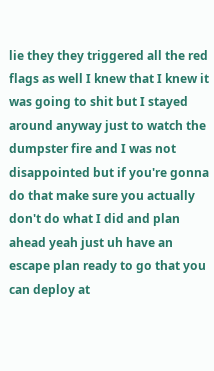lie they they triggered all the red flags as well I knew that I knew it was going to shit but I stayed around anyway just to watch the dumpster fire and I was not disappointed but if you're gonna do that make sure you actually don't do what I did and plan ahead yeah just uh have an escape plan ready to go that you can deploy at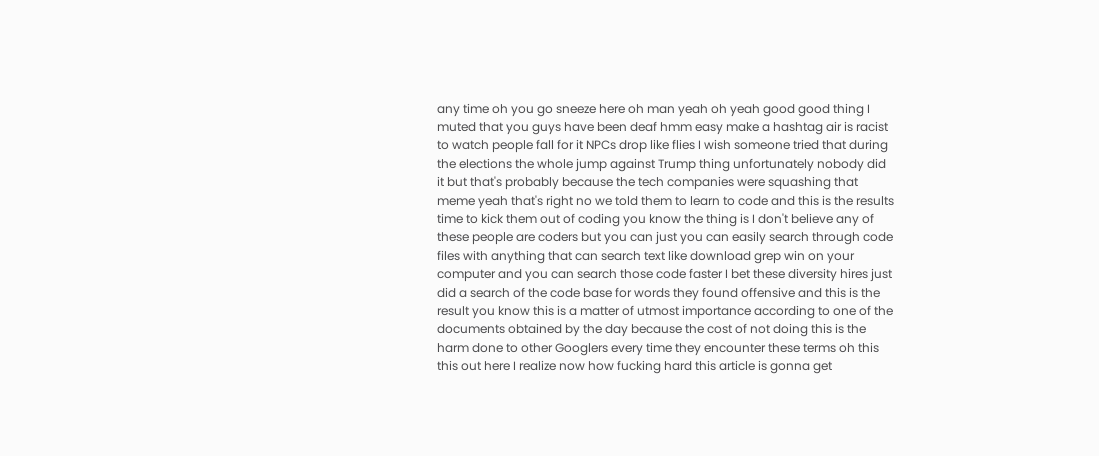any time oh you go sneeze here oh man yeah oh yeah good good thing I muted that you guys have been deaf hmm easy make a hashtag air is racist to watch people fall for it NPCs drop like flies I wish someone tried that during the elections the whole jump against Trump thing unfortunately nobody did it but that's probably because the tech companies were squashing that meme yeah that's right no we told them to learn to code and this is the results time to kick them out of coding you know the thing is I don't believe any of these people are coders but you can just you can easily search through code files with anything that can search text like download grep win on your computer and you can search those code faster I bet these diversity hires just did a search of the code base for words they found offensive and this is the result you know this is a matter of utmost importance according to one of the documents obtained by the day because the cost of not doing this is the harm done to other Googlers every time they encounter these terms oh this this out here I realize now how fucking hard this article is gonna get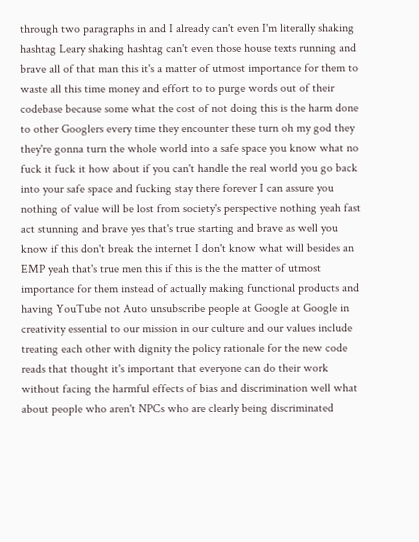through two paragraphs in and I already can't even I'm literally shaking hashtag Leary shaking hashtag can't even those house texts running and brave all of that man this it's a matter of utmost importance for them to waste all this time money and effort to to purge words out of their codebase because some what the cost of not doing this is the harm done to other Googlers every time they encounter these turn oh my god they they're gonna turn the whole world into a safe space you know what no fuck it fuck it how about if you can't handle the real world you go back into your safe space and fucking stay there forever I can assure you nothing of value will be lost from society's perspective nothing yeah fast act stunning and brave yes that's true starting and brave as well you know if this don't break the internet I don't know what will besides an EMP yeah that's true men this if this is the the matter of utmost importance for them instead of actually making functional products and having YouTube not Auto unsubscribe people at Google at Google in creativity essential to our mission in our culture and our values include treating each other with dignity the policy rationale for the new code reads that thought it's important that everyone can do their work without facing the harmful effects of bias and discrimination well what about people who aren't NPCs who are clearly being discriminated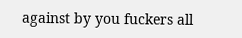against by you fuckers all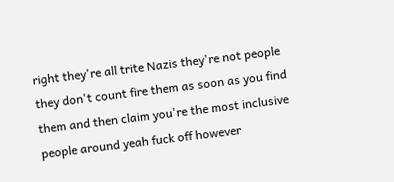right they're all trite Nazis they're not people they don't count fire them as soon as you find them and then claim you're the most inclusive people around yeah fuck off however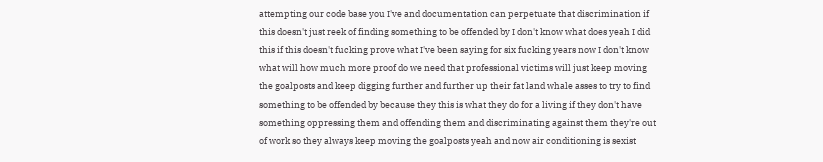attempting our code base you I've and documentation can perpetuate that discrimination if this doesn't just reek of finding something to be offended by I don't know what does yeah I did this if this doesn't fucking prove what I've been saying for six fucking years now I don't know what will how much more proof do we need that professional victims will just keep moving the goalposts and keep digging further and further up their fat land whale asses to try to find something to be offended by because they this is what they do for a living if they don't have something oppressing them and offending them and discriminating against them they're out of work so they always keep moving the goalposts yeah and now air conditioning is sexist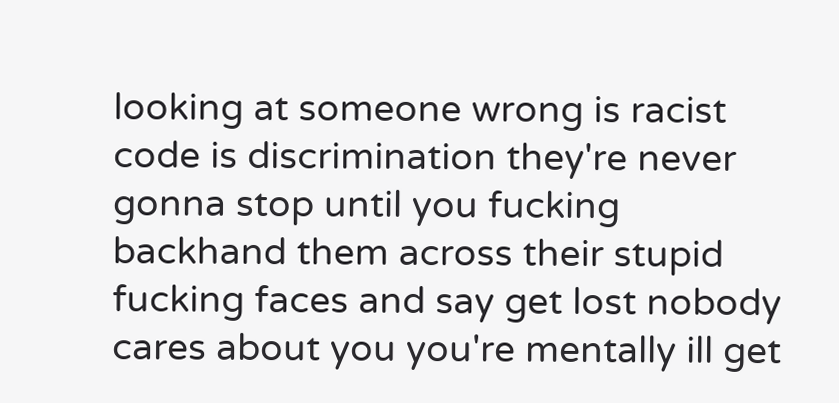looking at someone wrong is racist code is discrimination they're never gonna stop until you fucking backhand them across their stupid fucking faces and say get lost nobody cares about you you're mentally ill get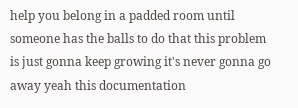help you belong in a padded room until someone has the balls to do that this problem is just gonna keep growing it's never gonna go away yeah this documentation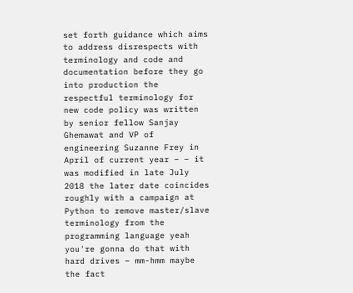set forth guidance which aims to address disrespects with terminology and code and documentation before they go into production the respectful terminology for new code policy was written by senior fellow Sanjay Ghemawat and VP of engineering Suzanne Frey in April of current year – – it was modified in late July 2018 the later date coincides roughly with a campaign at Python to remove master/slave terminology from the programming language yeah you're gonna do that with hard drives – mm-hmm maybe the fact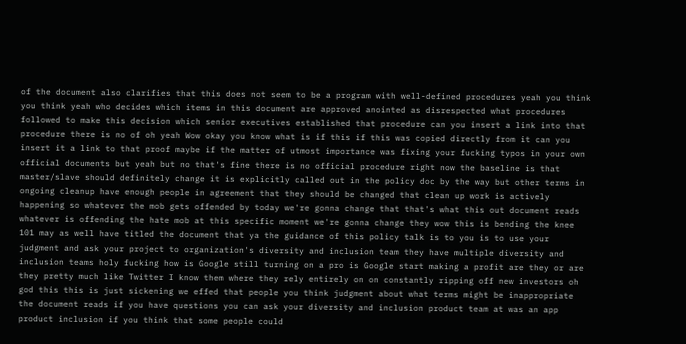of the document also clarifies that this does not seem to be a program with well-defined procedures yeah you think you think yeah who decides which items in this document are approved anointed as disrespected what procedures followed to make this decision which senior executives established that procedure can you insert a link into that procedure there is no of oh yeah Wow okay you know what is if this if this was copied directly from it can you insert it a link to that proof maybe if the matter of utmost importance was fixing your fucking typos in your own official documents but yeah but no that's fine there is no official procedure right now the baseline is that master/slave should definitely change it is explicitly called out in the policy doc by the way but other terms in ongoing cleanup have enough people in agreement that they should be changed that clean up work is actively happening so whatever the mob gets offended by today we're gonna change that that's what this out document reads whatever is offending the hate mob at this specific moment we're gonna change they wow this is bending the knee 101 may as well have titled the document that ya the guidance of this policy talk is to you is to use your judgment and ask your project to organization's diversity and inclusion team they have multiple diversity and inclusion teams holy fucking how is Google still turning on a pro is Google start making a profit are they or are they pretty much like Twitter I know them where they rely entirely on on constantly ripping off new investors oh god this this is just sickening we effed that people you think judgment about what terms might be inappropriate the document reads if you have questions you can ask your diversity and inclusion product team at was an app product inclusion if you think that some people could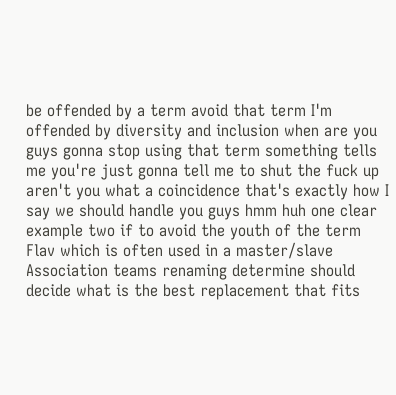be offended by a term avoid that term I'm offended by diversity and inclusion when are you guys gonna stop using that term something tells me you're just gonna tell me to shut the fuck up aren't you what a coincidence that's exactly how I say we should handle you guys hmm huh one clear example two if to avoid the youth of the term Flav which is often used in a master/slave Association teams renaming determine should decide what is the best replacement that fits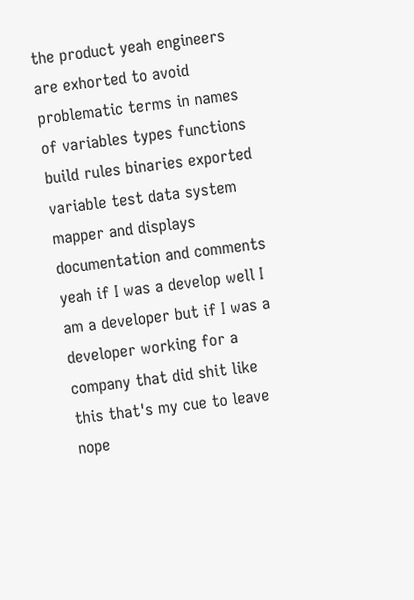the product yeah engineers are exhorted to avoid problematic terms in names of variables types functions build rules binaries exported variable test data system mapper and displays documentation and comments yeah if I was a develop well I am a developer but if I was a developer working for a company that did shit like this that's my cue to leave nope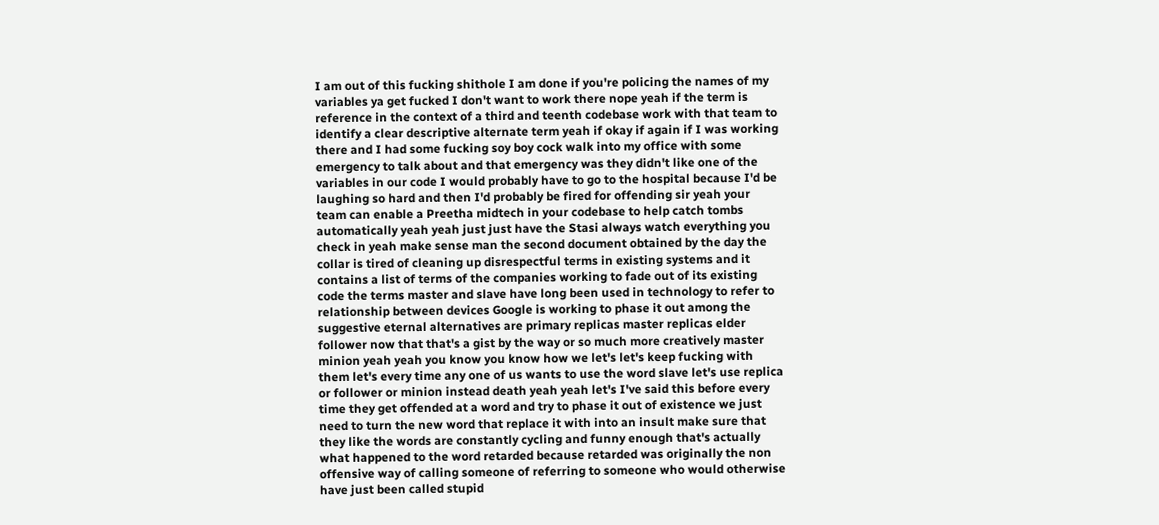I am out of this fucking shithole I am done if you're policing the names of my variables ya get fucked I don't want to work there nope yeah if the term is reference in the context of a third and teenth codebase work with that team to identify a clear descriptive alternate term yeah if okay if again if I was working there and I had some fucking soy boy cock walk into my office with some emergency to talk about and that emergency was they didn't like one of the variables in our code I would probably have to go to the hospital because I'd be laughing so hard and then I'd probably be fired for offending sir yeah your team can enable a Preetha midtech in your codebase to help catch tombs automatically yeah yeah just just have the Stasi always watch everything you check in yeah make sense man the second document obtained by the day the collar is tired of cleaning up disrespectful terms in existing systems and it contains a list of terms of the companies working to fade out of its existing code the terms master and slave have long been used in technology to refer to relationship between devices Google is working to phase it out among the suggestive eternal alternatives are primary replicas master replicas elder follower now that that's a gist by the way or so much more creatively master minion yeah yeah you know you know how we let's let's keep fucking with them let's every time any one of us wants to use the word slave let's use replica or follower or minion instead death yeah yeah let's I've said this before every time they get offended at a word and try to phase it out of existence we just need to turn the new word that replace it with into an insult make sure that they like the words are constantly cycling and funny enough that's actually what happened to the word retarded because retarded was originally the non offensive way of calling someone of referring to someone who would otherwise have just been called stupid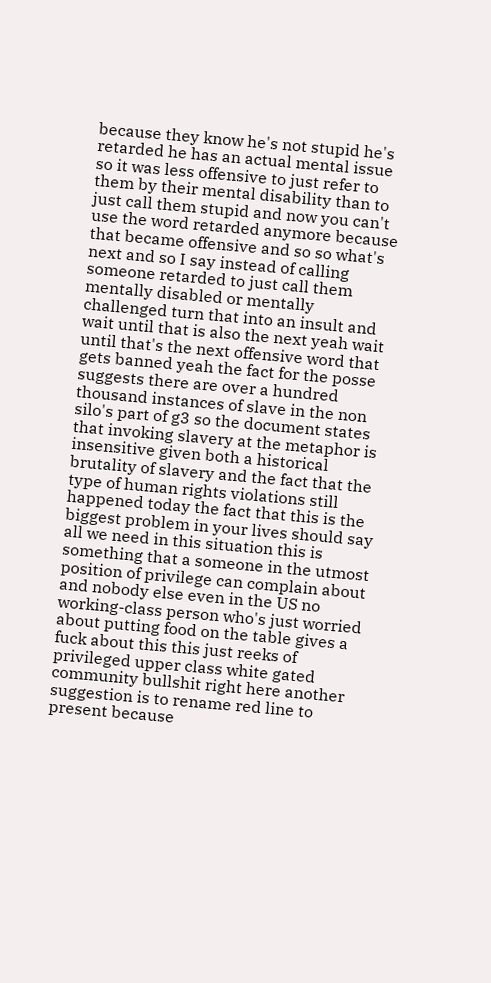because they know he's not stupid he's retarded he has an actual mental issue so it was less offensive to just refer to them by their mental disability than to just call them stupid and now you can't use the word retarded anymore because that became offensive and so so what's next and so I say instead of calling someone retarded to just call them mentally disabled or mentally challenged turn that into an insult and wait until that is also the next yeah wait until that's the next offensive word that gets banned yeah the fact for the posse suggests there are over a hundred thousand instances of slave in the non silo's part of g3 so the document states that invoking slavery at the metaphor is insensitive given both a historical brutality of slavery and the fact that the type of human rights violations still happened today the fact that this is the biggest problem in your lives should say all we need in this situation this is something that a someone in the utmost position of privilege can complain about and nobody else even in the US no working-class person who's just worried about putting food on the table gives a fuck about this this just reeks of privileged upper class white gated community bullshit right here another suggestion is to rename red line to present because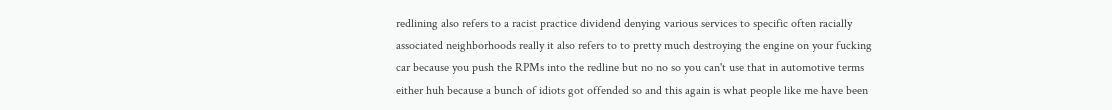redlining also refers to a racist practice dividend denying various services to specific often racially associated neighborhoods really it also refers to to pretty much destroying the engine on your fucking car because you push the RPMs into the redline but no no so you can't use that in automotive terms either huh because a bunch of idiots got offended so and this again is what people like me have been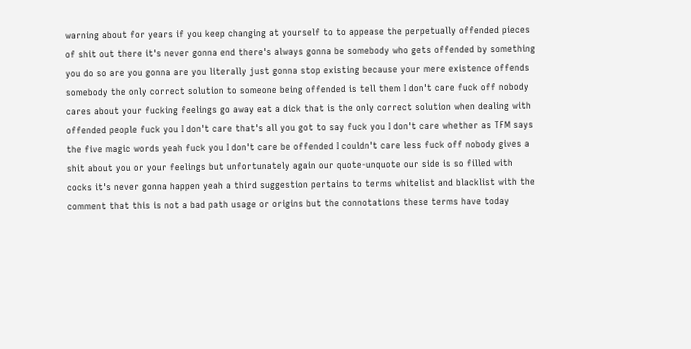warning about for years if you keep changing at yourself to to appease the perpetually offended pieces of shit out there it's never gonna end there's always gonna be somebody who gets offended by something you do so are you gonna are you literally just gonna stop existing because your mere existence offends somebody the only correct solution to someone being offended is tell them I don't care fuck off nobody cares about your fucking feelings go away eat a dick that is the only correct solution when dealing with offended people fuck you I don't care that's all you got to say fuck you I don't care whether as TFM says the five magic words yeah fuck you I don't care be offended I couldn't care less fuck off nobody gives a shit about you or your feelings but unfortunately again our quote-unquote our side is so filled with cocks it's never gonna happen yeah a third suggestion pertains to terms whitelist and blacklist with the comment that this is not a bad path usage or origins but the connotations these terms have today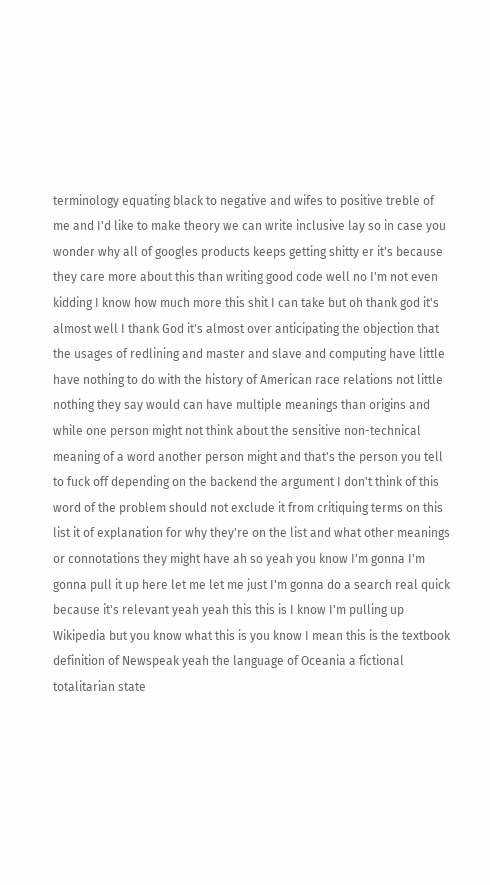terminology equating black to negative and wifes to positive treble of me and I'd like to make theory we can write inclusive lay so in case you wonder why all of googles products keeps getting shitty er it's because they care more about this than writing good code well no I'm not even kidding I know how much more this shit I can take but oh thank god it's almost well I thank God it's almost over anticipating the objection that the usages of redlining and master and slave and computing have little have nothing to do with the history of American race relations not little nothing they say would can have multiple meanings than origins and while one person might not think about the sensitive non-technical meaning of a word another person might and that's the person you tell to fuck off depending on the backend the argument I don't think of this word of the problem should not exclude it from critiquing terms on this list it of explanation for why they're on the list and what other meanings or connotations they might have ah so yeah you know I'm gonna I'm gonna pull it up here let me let me just I'm gonna do a search real quick because it's relevant yeah yeah this this is I know I'm pulling up Wikipedia but you know what this is you know I mean this is the textbook definition of Newspeak yeah the language of Oceania a fictional totalitarian state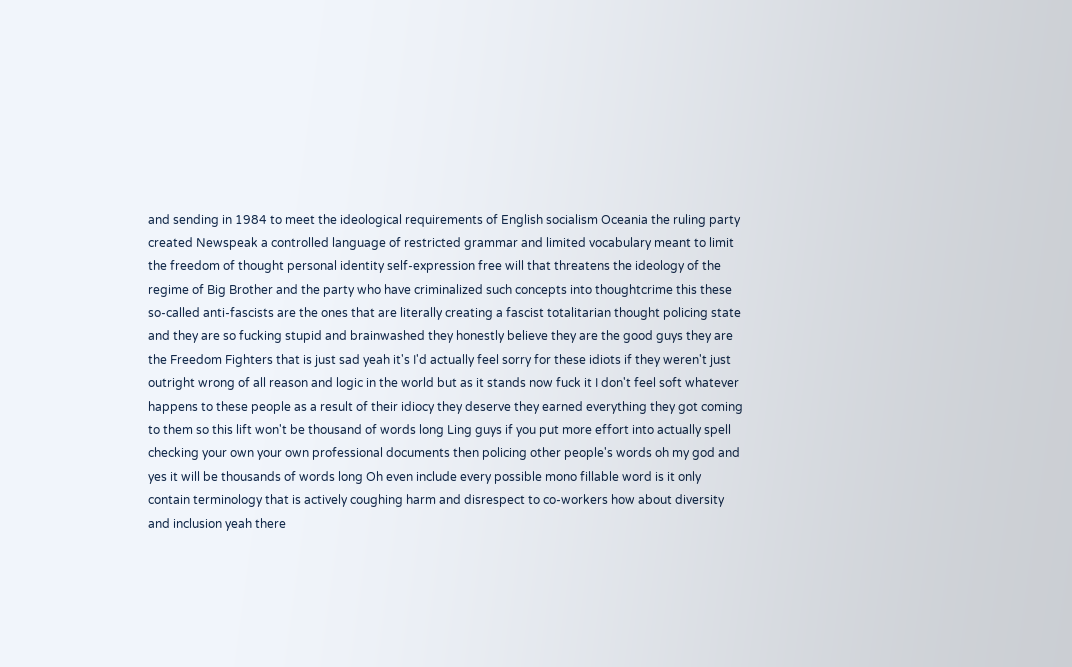and sending in 1984 to meet the ideological requirements of English socialism Oceania the ruling party created Newspeak a controlled language of restricted grammar and limited vocabulary meant to limit the freedom of thought personal identity self-expression free will that threatens the ideology of the regime of Big Brother and the party who have criminalized such concepts into thoughtcrime this these so-called anti-fascists are the ones that are literally creating a fascist totalitarian thought policing state and they are so fucking stupid and brainwashed they honestly believe they are the good guys they are the Freedom Fighters that is just sad yeah it's I'd actually feel sorry for these idiots if they weren't just outright wrong of all reason and logic in the world but as it stands now fuck it I don't feel soft whatever happens to these people as a result of their idiocy they deserve they earned everything they got coming to them so this lift won't be thousand of words long Ling guys if you put more effort into actually spell checking your own your own professional documents then policing other people's words oh my god and yes it will be thousands of words long Oh even include every possible mono fillable word is it only contain terminology that is actively coughing harm and disrespect to co-workers how about diversity and inclusion yeah there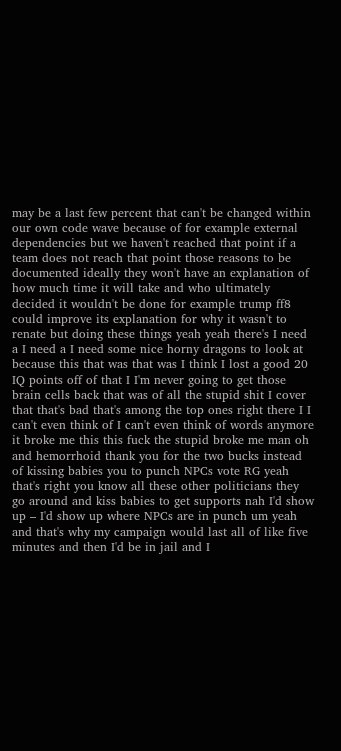may be a last few percent that can't be changed within our own code wave because of for example external dependencies but we haven't reached that point if a team does not reach that point those reasons to be documented ideally they won't have an explanation of how much time it will take and who ultimately decided it wouldn't be done for example trump ff8 could improve its explanation for why it wasn't to renate but doing these things yeah yeah there's I need a I need a I need some nice horny dragons to look at because this that was that was I think I lost a good 20 IQ points off of that I I'm never going to get those brain cells back that was of all the stupid shit I cover that that's bad that's among the top ones right there I I can't even think of I can't even think of words anymore it broke me this this fuck the stupid broke me man oh and hemorrhoid thank you for the two bucks instead of kissing babies you to punch NPCs vote RG yeah that's right you know all these other politicians they go around and kiss babies to get supports nah I'd show up – I'd show up where NPCs are in punch um yeah and that's why my campaign would last all of like five minutes and then I'd be in jail and I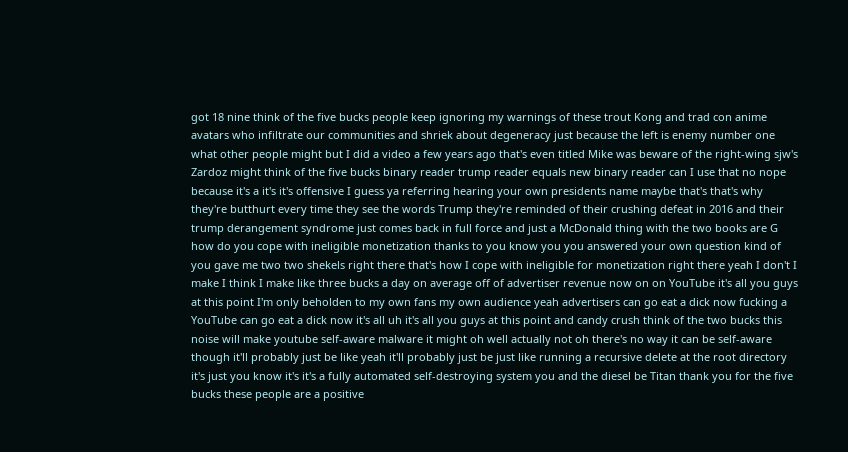got 18 nine think of the five bucks people keep ignoring my warnings of these trout Kong and trad con anime avatars who infiltrate our communities and shriek about degeneracy just because the left is enemy number one what other people might but I did a video a few years ago that's even titled Mike was beware of the right-wing sjw's Zardoz might think of the five bucks binary reader trump reader equals new binary reader can I use that no nope because it's a it's it's offensive I guess ya referring hearing your own presidents name maybe that's that's why they're butthurt every time they see the words Trump they're reminded of their crushing defeat in 2016 and their trump derangement syndrome just comes back in full force and just a McDonald thing with the two books are G how do you cope with ineligible monetization thanks to you know you you answered your own question kind of you gave me two two shekels right there that's how I cope with ineligible for monetization right there yeah I don't I make I think I make like three bucks a day on average off of advertiser revenue now on on YouTube it's all you guys at this point I'm only beholden to my own fans my own audience yeah advertisers can go eat a dick now fucking a YouTube can go eat a dick now it's all uh it's all you guys at this point and candy crush think of the two bucks this noise will make youtube self-aware malware it might oh well actually not oh there's no way it can be self-aware though it'll probably just be like yeah it'll probably just be just like running a recursive delete at the root directory it's just you know it's it's a fully automated self-destroying system you and the diesel be Titan thank you for the five bucks these people are a positive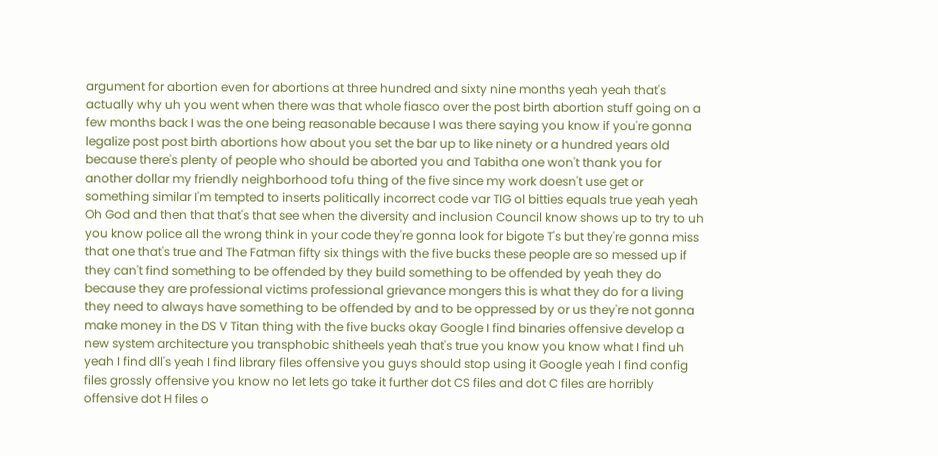argument for abortion even for abortions at three hundred and sixty nine months yeah yeah that's actually why uh you went when there was that whole fiasco over the post birth abortion stuff going on a few months back I was the one being reasonable because I was there saying you know if you're gonna legalize post post birth abortions how about you set the bar up to like ninety or a hundred years old because there's plenty of people who should be aborted you and Tabitha one won't thank you for another dollar my friendly neighborhood tofu thing of the five since my work doesn't use get or something similar I'm tempted to inserts politically incorrect code var TIG ol bitties equals true yeah yeah Oh God and then that that's that see when the diversity and inclusion Council know shows up to try to uh you know police all the wrong think in your code they're gonna look for bigote T's but they're gonna miss that one that's true and The Fatman fifty six things with the five bucks these people are so messed up if they can't find something to be offended by they build something to be offended by yeah they do because they are professional victims professional grievance mongers this is what they do for a living they need to always have something to be offended by and to be oppressed by or us they're not gonna make money in the DS V Titan thing with the five bucks okay Google I find binaries offensive develop a new system architecture you transphobic shitheels yeah that's true you know you know what I find uh yeah I find dll's yeah I find library files offensive you guys should stop using it Google yeah I find config files grossly offensive you know no let lets go take it further dot CS files and dot C files are horribly offensive dot H files o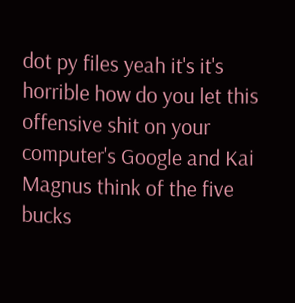dot py files yeah it's it's horrible how do you let this offensive shit on your computer's Google and Kai Magnus think of the five bucks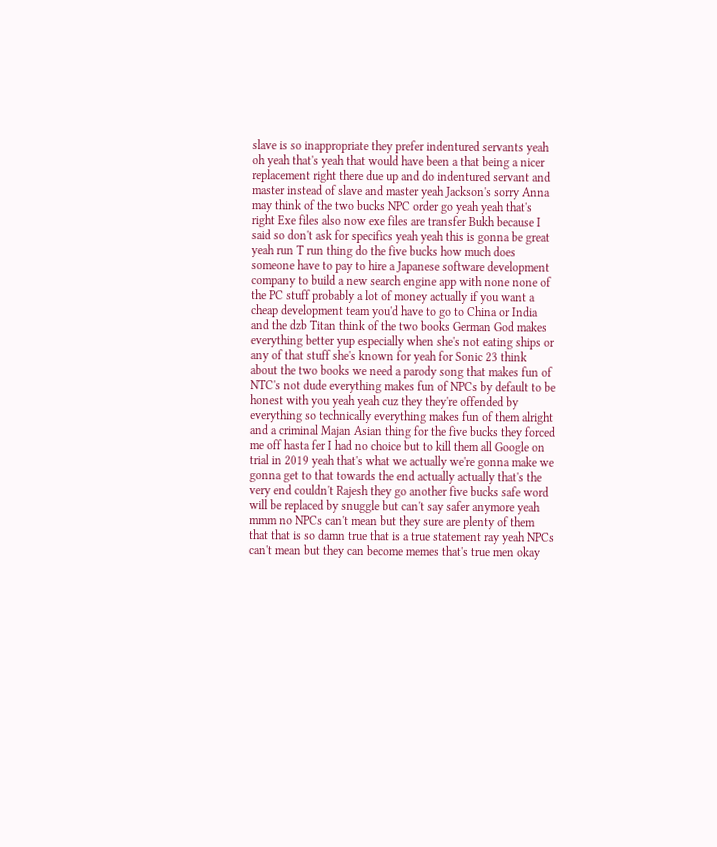slave is so inappropriate they prefer indentured servants yeah oh yeah that's yeah that would have been a that being a nicer replacement right there due up and do indentured servant and master instead of slave and master yeah Jackson's sorry Anna may think of the two bucks NPC order go yeah yeah that's right Exe files also now exe files are transfer Bukh because I said so don't ask for specifics yeah yeah this is gonna be great yeah run T run thing do the five bucks how much does someone have to pay to hire a Japanese software development company to build a new search engine app with none none of the PC stuff probably a lot of money actually if you want a cheap development team you'd have to go to China or India and the dzb Titan think of the two books German God makes everything better yup especially when she's not eating ships or any of that stuff she's known for yeah for Sonic 23 think about the two books we need a parody song that makes fun of NTC's not dude everything makes fun of NPCs by default to be honest with you yeah yeah cuz they they're offended by everything so technically everything makes fun of them alright and a criminal Majan Asian thing for the five bucks they forced me off hasta fer I had no choice but to kill them all Google on trial in 2019 yeah that's what we actually we're gonna make we gonna get to that towards the end actually actually that's the very end couldn't Rajesh they go another five bucks safe word will be replaced by snuggle but can't say safer anymore yeah mmm no NPCs can't mean but they sure are plenty of them that that is so damn true that is a true statement ray yeah NPCs can't mean but they can become memes that's true men okay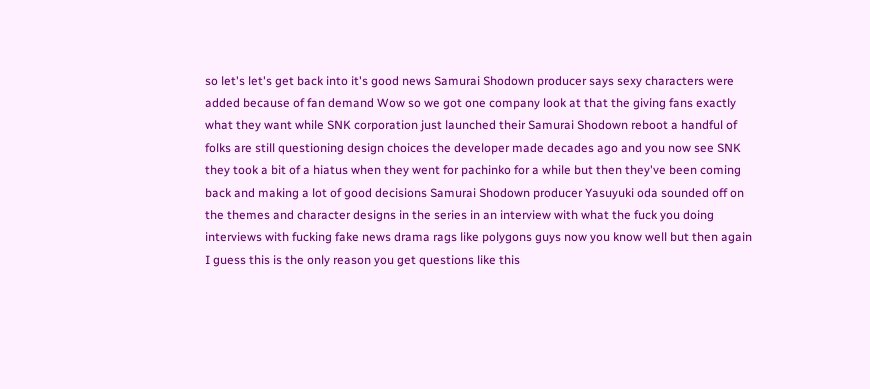so let's let's get back into it's good news Samurai Shodown producer says sexy characters were added because of fan demand Wow so we got one company look at that the giving fans exactly what they want while SNK corporation just launched their Samurai Shodown reboot a handful of folks are still questioning design choices the developer made decades ago and you now see SNK they took a bit of a hiatus when they went for pachinko for a while but then they've been coming back and making a lot of good decisions Samurai Shodown producer Yasuyuki oda sounded off on the themes and character designs in the series in an interview with what the fuck you doing interviews with fucking fake news drama rags like polygons guys now you know well but then again I guess this is the only reason you get questions like this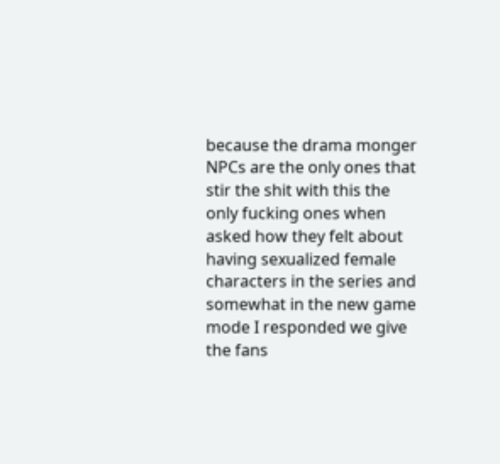because the drama monger NPCs are the only ones that stir the shit with this the only fucking ones when asked how they felt about having sexualized female characters in the series and somewhat in the new game mode I responded we give the fans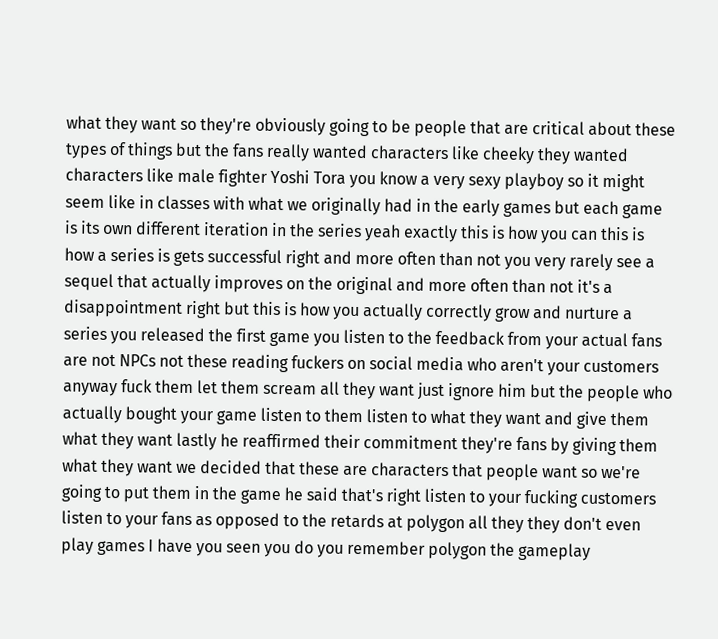what they want so they're obviously going to be people that are critical about these types of things but the fans really wanted characters like cheeky they wanted characters like male fighter Yoshi Tora you know a very sexy playboy so it might seem like in classes with what we originally had in the early games but each game is its own different iteration in the series yeah exactly this is how you can this is how a series is gets successful right and more often than not you very rarely see a sequel that actually improves on the original and more often than not it's a disappointment right but this is how you actually correctly grow and nurture a series you released the first game you listen to the feedback from your actual fans are not NPCs not these reading fuckers on social media who aren't your customers anyway fuck them let them scream all they want just ignore him but the people who actually bought your game listen to them listen to what they want and give them what they want lastly he reaffirmed their commitment they're fans by giving them what they want we decided that these are characters that people want so we're going to put them in the game he said that's right listen to your fucking customers listen to your fans as opposed to the retards at polygon all they they don't even play games I have you seen you do you remember polygon the gameplay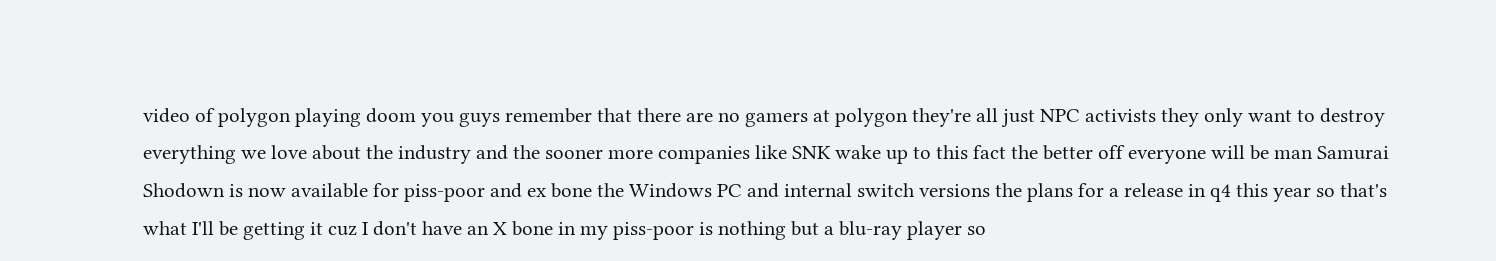video of polygon playing doom you guys remember that there are no gamers at polygon they're all just NPC activists they only want to destroy everything we love about the industry and the sooner more companies like SNK wake up to this fact the better off everyone will be man Samurai Shodown is now available for piss-poor and ex bone the Windows PC and internal switch versions the plans for a release in q4 this year so that's what I'll be getting it cuz I don't have an X bone in my piss-poor is nothing but a blu-ray player so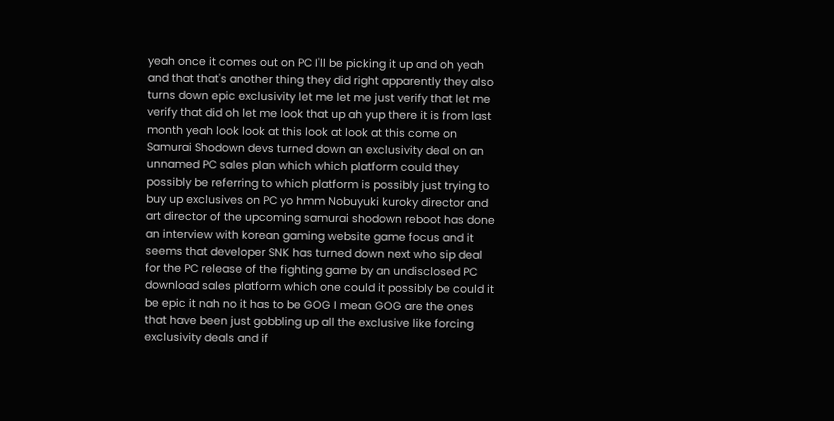yeah once it comes out on PC I'll be picking it up and oh yeah and that that's another thing they did right apparently they also turns down epic exclusivity let me let me just verify that let me verify that did oh let me look that up ah yup there it is from last month yeah look look at this look at look at this come on Samurai Shodown devs turned down an exclusivity deal on an unnamed PC sales plan which which platform could they possibly be referring to which platform is possibly just trying to buy up exclusives on PC yo hmm Nobuyuki kuroky director and art director of the upcoming samurai shodown reboot has done an interview with korean gaming website game focus and it seems that developer SNK has turned down next who sip deal for the PC release of the fighting game by an undisclosed PC download sales platform which one could it possibly be could it be epic it nah no it has to be GOG I mean GOG are the ones that have been just gobbling up all the exclusive like forcing exclusivity deals and if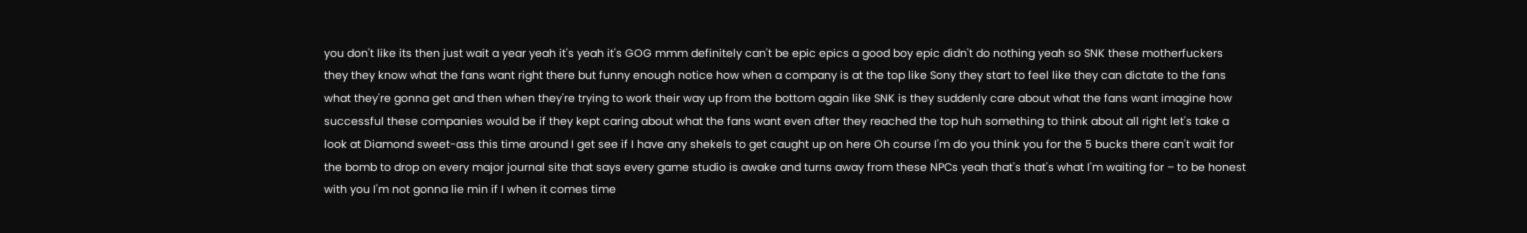you don't like its then just wait a year yeah it's yeah it's GOG mmm definitely can't be epic epics a good boy epic didn't do nothing yeah so SNK these motherfuckers they they know what the fans want right there but funny enough notice how when a company is at the top like Sony they start to feel like they can dictate to the fans what they're gonna get and then when they're trying to work their way up from the bottom again like SNK is they suddenly care about what the fans want imagine how successful these companies would be if they kept caring about what the fans want even after they reached the top huh something to think about all right let's take a look at Diamond sweet-ass this time around I get see if I have any shekels to get caught up on here Oh course I'm do you think you for the 5 bucks there can't wait for the bomb to drop on every major journal site that says every game studio is awake and turns away from these NPCs yeah that's that's what I'm waiting for – to be honest with you I'm not gonna lie min if I when it comes time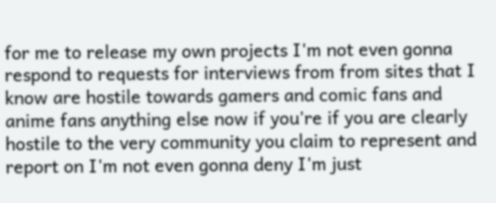for me to release my own projects I'm not even gonna respond to requests for interviews from from sites that I know are hostile towards gamers and comic fans and anime fans anything else now if you're if you are clearly hostile to the very community you claim to represent and report on I'm not even gonna deny I'm just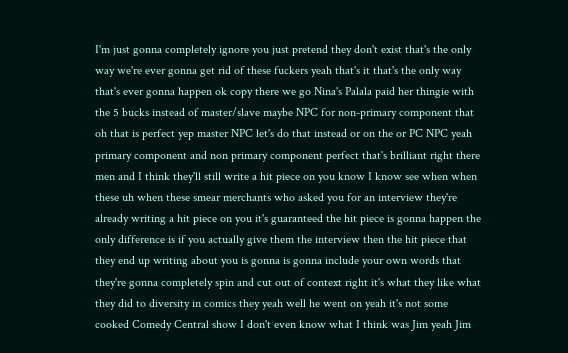I'm just gonna completely ignore you just pretend they don't exist that's the only way we're ever gonna get rid of these fuckers yeah that's it that's the only way that's ever gonna happen ok copy there we go Nina's Palala paid her thingie with the 5 bucks instead of master/slave maybe NPC for non-primary component that oh that is perfect yep master NPC let's do that instead or on the or PC NPC yeah primary component and non primary component perfect that's brilliant right there men and I think they'll still write a hit piece on you know I know see when when these uh when these smear merchants who asked you for an interview they're already writing a hit piece on you it's guaranteed the hit piece is gonna happen the only difference is if you actually give them the interview then the hit piece that they end up writing about you is gonna is gonna include your own words that they're gonna completely spin and cut out of context right it's what they like what they did to diversity in comics they yeah well he went on yeah it's not some cooked Comedy Central show I don't even know what I think was Jim yeah Jim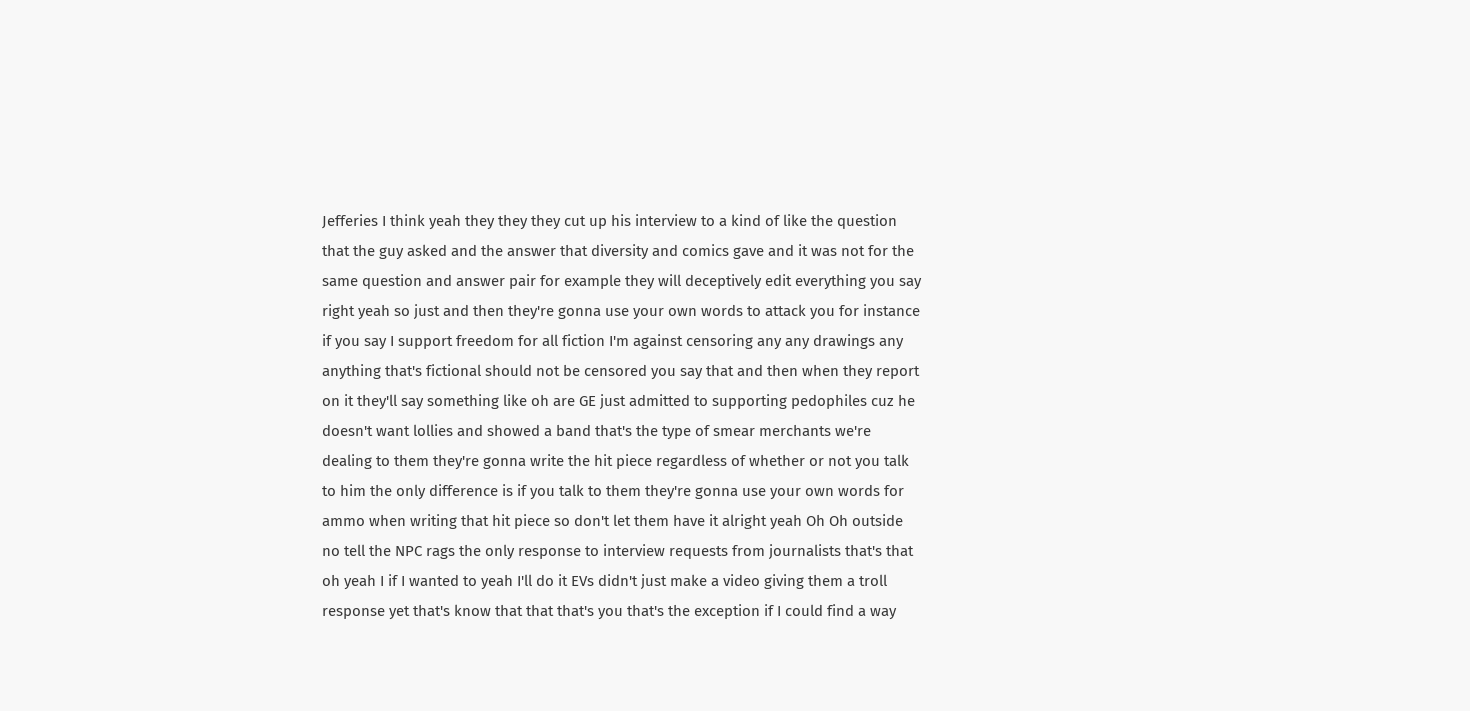Jefferies I think yeah they they they cut up his interview to a kind of like the question that the guy asked and the answer that diversity and comics gave and it was not for the same question and answer pair for example they will deceptively edit everything you say right yeah so just and then they're gonna use your own words to attack you for instance if you say I support freedom for all fiction I'm against censoring any any drawings any anything that's fictional should not be censored you say that and then when they report on it they'll say something like oh are GE just admitted to supporting pedophiles cuz he doesn't want lollies and showed a band that's the type of smear merchants we're dealing to them they're gonna write the hit piece regardless of whether or not you talk to him the only difference is if you talk to them they're gonna use your own words for ammo when writing that hit piece so don't let them have it alright yeah Oh Oh outside no tell the NPC rags the only response to interview requests from journalists that's that oh yeah I if I wanted to yeah I'll do it EVs didn't just make a video giving them a troll response yet that's know that that that's you that's the exception if I could find a way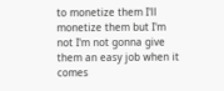to monetize them I'll monetize them but I'm not I'm not gonna give them an easy job when it comes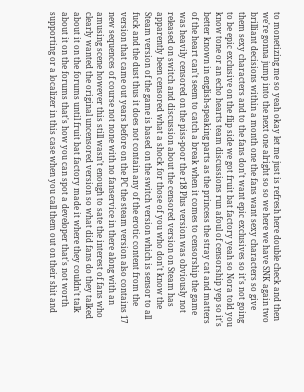to monetizing me so yeah okay let me just is refresh here double check and then we're gonna jump into the next one alright so so we here we have SNK again two brilliant decisions within a month one the fans want sexy characters so give them sexy characters and to the fans don't want epic exclusives so it's not going to be epic exclusive on the flip side we got fruit bat factory yeah so Nora told you know tone or an echo hearts team discussions run afoul of censorship yep so it's better known in english-speaking parts as the princess the stray cat and matters of the heart can't seem to catch a break when it comes to censorship the game was heavily censored on the piss-poor the r18 Plus version was obviously not released on switch and discussion about the censored version on Steam has apparently been censored what a shock for those of you who don't know the Steam version of the game is based on the switch version which is sensor to all fuck and the dust thus it does not contain any of the erotic content from the version that came out years before on the PC the steam version also contains 17 new sequences of course not none with no fanservice in there along with an amusing scene however this still wasn't enough to sate the interest of fans who clearly wanted the original uncensored version so what did fans do they talked about it on the forums until fruit bat factory made it where they couldn't talk about it on the forums that's how you can spot a developer that's not worth supporting or a localizer in this case when you call them out on their shit and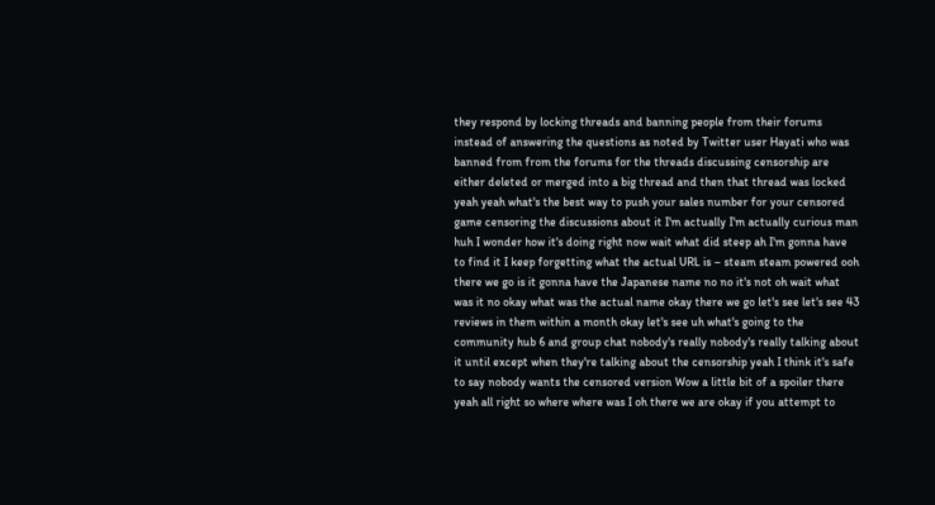they respond by locking threads and banning people from their forums instead of answering the questions as noted by Twitter user Hayati who was banned from from the forums for the threads discussing censorship are either deleted or merged into a big thread and then that thread was locked yeah yeah what's the best way to push your sales number for your censored game censoring the discussions about it I'm actually I'm actually curious man huh I wonder how it's doing right now wait what did steep ah I'm gonna have to find it I keep forgetting what the actual URL is – steam steam powered ooh there we go is it gonna have the Japanese name no no it's not oh wait what was it no okay what was the actual name okay there we go let's see let's see 43 reviews in them within a month okay let's see uh what's going to the community hub 6 and group chat nobody's really nobody's really talking about it until except when they're talking about the censorship yeah I think it's safe to say nobody wants the censored version Wow a little bit of a spoiler there yeah all right so where where was I oh there we are okay if you attempt to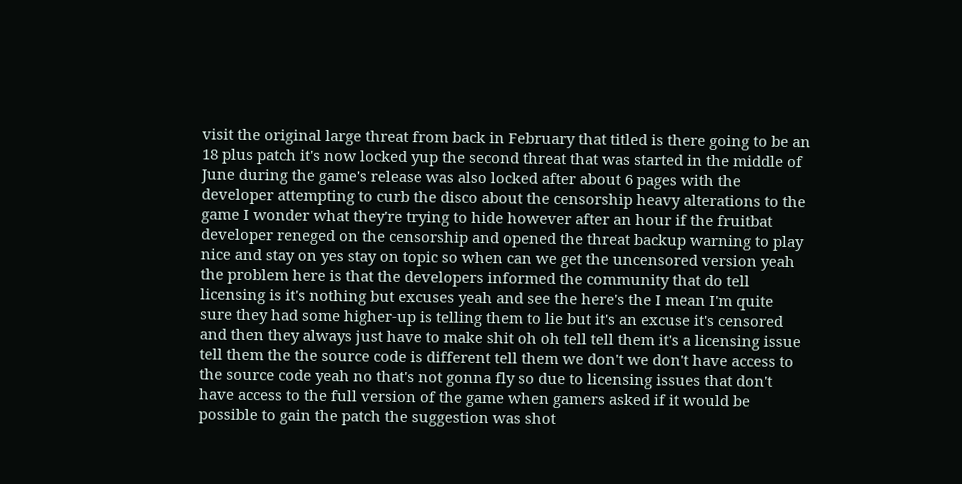visit the original large threat from back in February that titled is there going to be an 18 plus patch it's now locked yup the second threat that was started in the middle of June during the game's release was also locked after about 6 pages with the developer attempting to curb the disco about the censorship heavy alterations to the game I wonder what they're trying to hide however after an hour if the fruitbat developer reneged on the censorship and opened the threat backup warning to play nice and stay on yes stay on topic so when can we get the uncensored version yeah the problem here is that the developers informed the community that do tell licensing is it's nothing but excuses yeah and see the here's the I mean I'm quite sure they had some higher-up is telling them to lie but it's an excuse it's censored and then they always just have to make shit oh oh tell tell them it's a licensing issue tell them the the source code is different tell them we don't we don't have access to the source code yeah no that's not gonna fly so due to licensing issues that don't have access to the full version of the game when gamers asked if it would be possible to gain the patch the suggestion was shot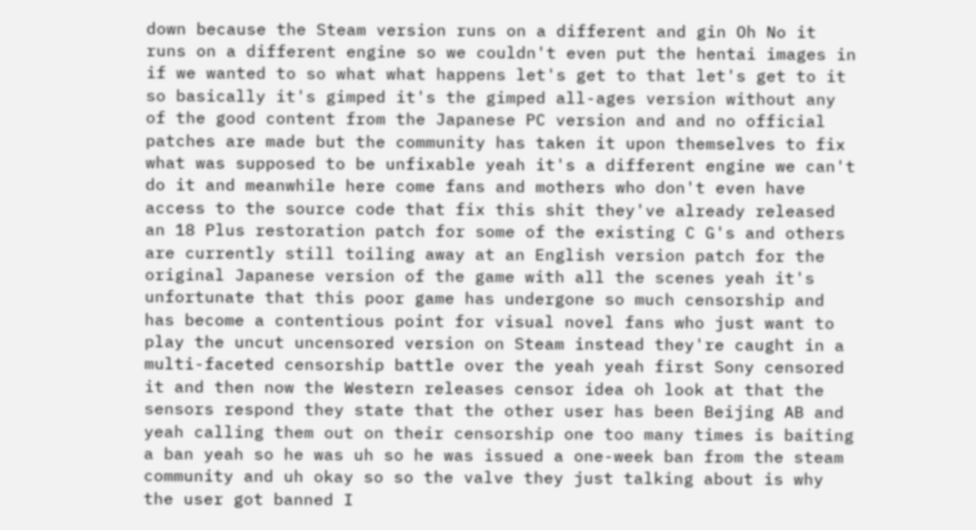down because the Steam version runs on a different and gin Oh No it runs on a different engine so we couldn't even put the hentai images in if we wanted to so what what happens let's get to that let's get to it so basically it's gimped it's the gimped all-ages version without any of the good content from the Japanese PC version and and no official patches are made but the community has taken it upon themselves to fix what was supposed to be unfixable yeah it's a different engine we can't do it and meanwhile here come fans and mothers who don't even have access to the source code that fix this shit they've already released an 18 Plus restoration patch for some of the existing C G's and others are currently still toiling away at an English version patch for the original Japanese version of the game with all the scenes yeah it's unfortunate that this poor game has undergone so much censorship and has become a contentious point for visual novel fans who just want to play the uncut uncensored version on Steam instead they're caught in a multi-faceted censorship battle over the yeah yeah first Sony censored it and then now the Western releases censor idea oh look at that the sensors respond they state that the other user has been Beijing AB and yeah calling them out on their censorship one too many times is baiting a ban yeah so he was uh so he was issued a one-week ban from the steam community and uh okay so so the valve they just talking about is why the user got banned I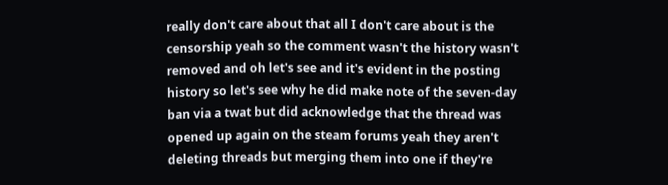really don't care about that all I don't care about is the censorship yeah so the comment wasn't the history wasn't removed and oh let's see and it's evident in the posting history so let's see why he did make note of the seven-day ban via a twat but did acknowledge that the thread was opened up again on the steam forums yeah they aren't deleting threads but merging them into one if they're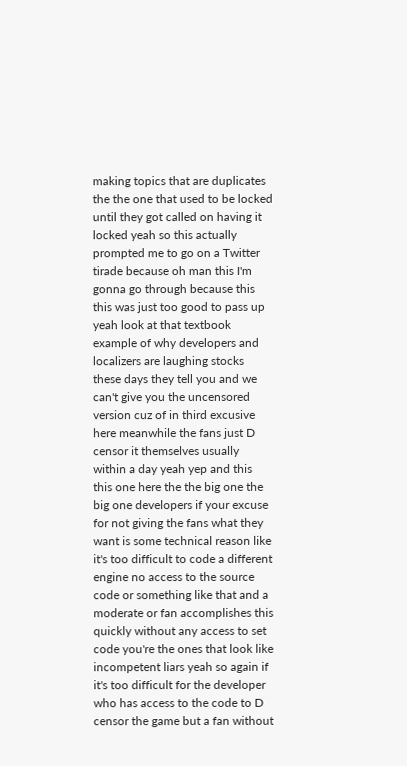making topics that are duplicates the the one that used to be locked until they got called on having it locked yeah so this actually prompted me to go on a Twitter tirade because oh man this I'm gonna go through because this this was just too good to pass up yeah look at that textbook example of why developers and localizers are laughing stocks these days they tell you and we can't give you the uncensored version cuz of in third excusive here meanwhile the fans just D censor it themselves usually within a day yeah yep and this this one here the the big one the big one developers if your excuse for not giving the fans what they want is some technical reason like it's too difficult to code a different engine no access to the source code or something like that and a moderate or fan accomplishes this quickly without any access to set code you're the ones that look like incompetent liars yeah so again if it's too difficult for the developer who has access to the code to D censor the game but a fan without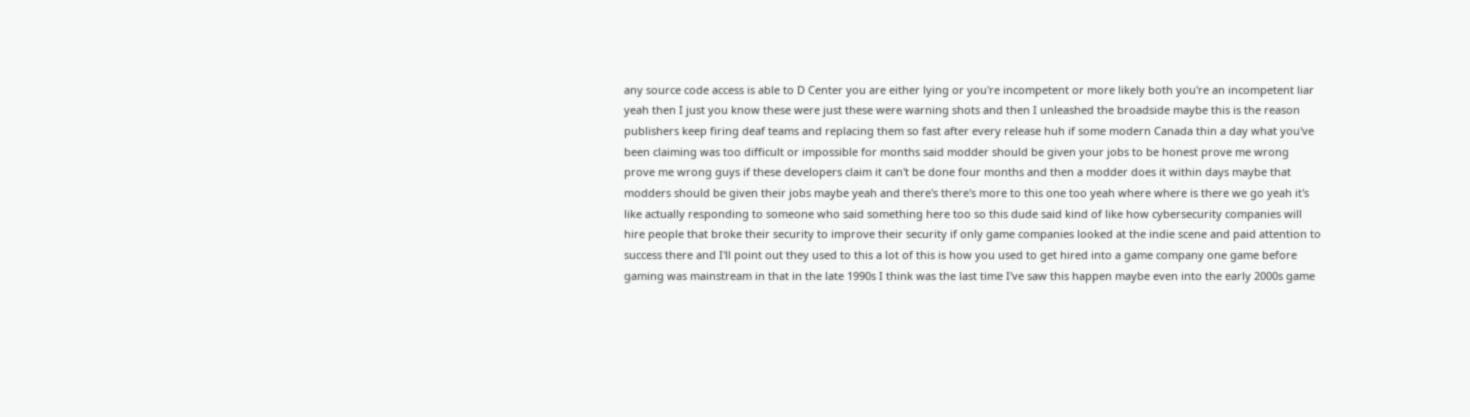any source code access is able to D Center you are either lying or you're incompetent or more likely both you're an incompetent liar yeah then I just you know these were just these were warning shots and then I unleashed the broadside maybe this is the reason publishers keep firing deaf teams and replacing them so fast after every release huh if some modern Canada thin a day what you've been claiming was too difficult or impossible for months said modder should be given your jobs to be honest prove me wrong prove me wrong guys if these developers claim it can't be done four months and then a modder does it within days maybe that modders should be given their jobs maybe yeah and there's there's more to this one too yeah where where is there we go yeah it's like actually responding to someone who said something here too so this dude said kind of like how cybersecurity companies will hire people that broke their security to improve their security if only game companies looked at the indie scene and paid attention to success there and I'll point out they used to this a lot of this is how you used to get hired into a game company one game before gaming was mainstream in that in the late 1990s I think was the last time I've saw this happen maybe even into the early 2000s game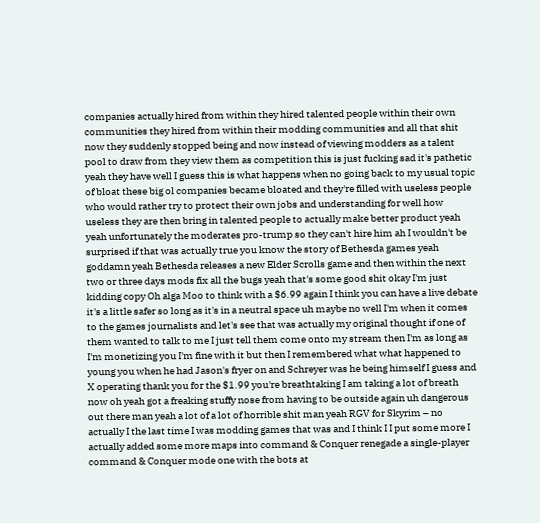companies actually hired from within they hired talented people within their own communities they hired from within their modding communities and all that shit now they suddenly stopped being and now instead of viewing modders as a talent pool to draw from they view them as competition this is just fucking sad it's pathetic yeah they have well I guess this is what happens when no going back to my usual topic of bloat these big ol companies became bloated and they're filled with useless people who would rather try to protect their own jobs and understanding for well how useless they are then bring in talented people to actually make better product yeah yeah unfortunately the moderates pro-trump so they can't hire him ah I wouldn't be surprised if that was actually true you know the story of Bethesda games yeah goddamn yeah Bethesda releases a new Elder Scrolls game and then within the next two or three days mods fix all the bugs yeah that's some good shit okay I'm just kidding copy Oh alga Moo to think with a $6.99 again I think you can have a live debate it's a little safer so long as it's in a neutral space uh maybe no well I'm when it comes to the games journalists and let's see that was actually my original thought if one of them wanted to talk to me I just tell them come onto my stream then I'm as long as I'm monetizing you I'm fine with it but then I remembered what what happened to young you when he had Jason's fryer on and Schreyer was he being himself I guess and X operating thank you for the $1.99 you're breathtaking I am taking a lot of breath now oh yeah got a freaking stuffy nose from having to be outside again uh dangerous out there man yeah a lot of a lot of horrible shit man yeah RGV for Skyrim – no actually I the last time I was modding games that was and I think I I put some more I actually added some more maps into command & Conquer renegade a single-player command & Conquer mode one with the bots at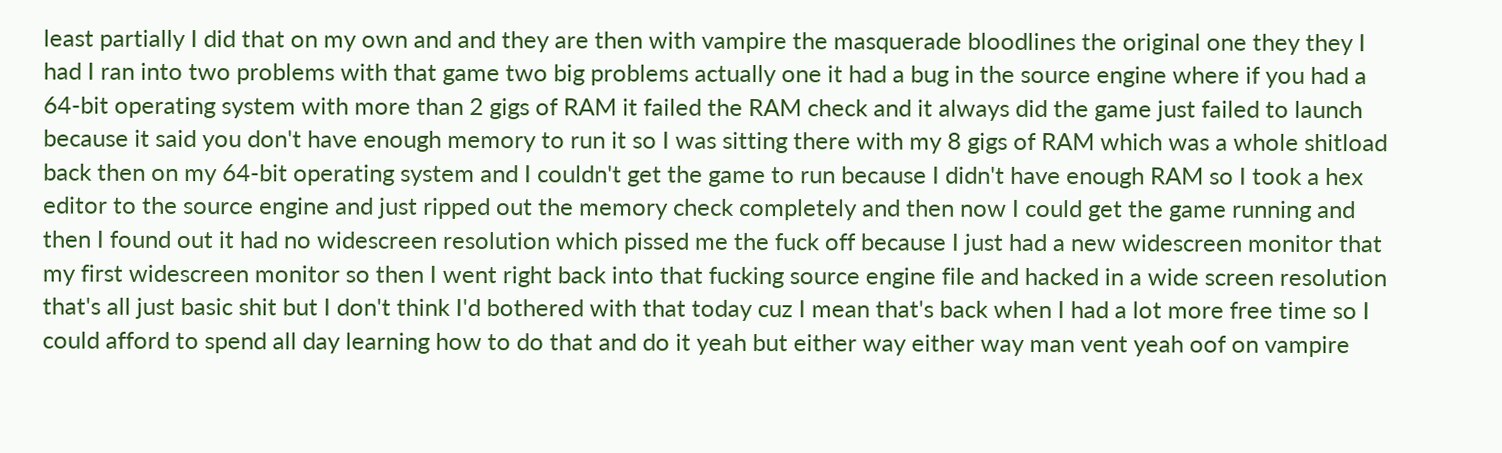least partially I did that on my own and and they are then with vampire the masquerade bloodlines the original one they they I had I ran into two problems with that game two big problems actually one it had a bug in the source engine where if you had a 64-bit operating system with more than 2 gigs of RAM it failed the RAM check and it always did the game just failed to launch because it said you don't have enough memory to run it so I was sitting there with my 8 gigs of RAM which was a whole shitload back then on my 64-bit operating system and I couldn't get the game to run because I didn't have enough RAM so I took a hex editor to the source engine and just ripped out the memory check completely and then now I could get the game running and then I found out it had no widescreen resolution which pissed me the fuck off because I just had a new widescreen monitor that my first widescreen monitor so then I went right back into that fucking source engine file and hacked in a wide screen resolution that's all just basic shit but I don't think I'd bothered with that today cuz I mean that's back when I had a lot more free time so I could afford to spend all day learning how to do that and do it yeah but either way either way man vent yeah oof on vampire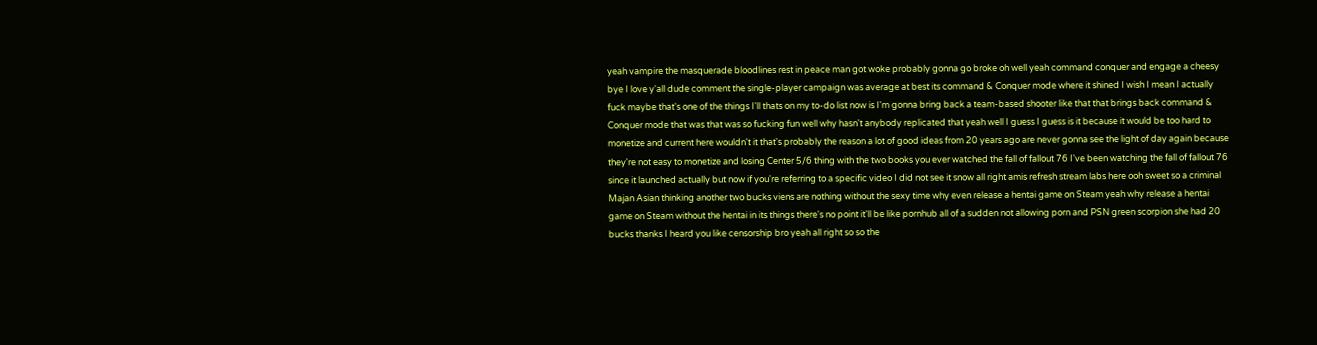yeah vampire the masquerade bloodlines rest in peace man got woke probably gonna go broke oh well yeah command conquer and engage a cheesy bye I love y'all dude comment the single-player campaign was average at best its command & Conquer mode where it shined I wish I mean I actually fuck maybe that's one of the things I'll thats on my to-do list now is I'm gonna bring back a team-based shooter like that that brings back command & Conquer mode that was that was so fucking fun well why hasn't anybody replicated that yeah well I guess I guess is it because it would be too hard to monetize and current here wouldn't it that's probably the reason a lot of good ideas from 20 years ago are never gonna see the light of day again because they're not easy to monetize and losing Center 5/6 thing with the two books you ever watched the fall of fallout 76 I've been watching the fall of fallout 76 since it launched actually but now if you're referring to a specific video I did not see it snow all right amis refresh stream labs here ooh sweet so a criminal Majan Asian thinking another two bucks viens are nothing without the sexy time why even release a hentai game on Steam yeah why release a hentai game on Steam without the hentai in its things there's no point it'll be like pornhub all of a sudden not allowing porn and PSN green scorpion she had 20 bucks thanks I heard you like censorship bro yeah all right so so the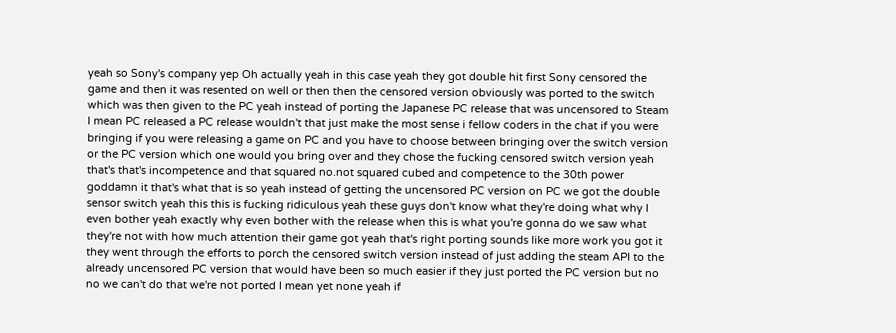yeah so Sony's company yep Oh actually yeah in this case yeah they got double hit first Sony censored the game and then it was resented on well or then then the censored version obviously was ported to the switch which was then given to the PC yeah instead of porting the Japanese PC release that was uncensored to Steam I mean PC released a PC release wouldn't that just make the most sense i fellow coders in the chat if you were bringing if you were releasing a game on PC and you have to choose between bringing over the switch version or the PC version which one would you bring over and they chose the fucking censored switch version yeah that's that's incompetence and that squared no.not squared cubed and competence to the 30th power goddamn it that's what that is so yeah instead of getting the uncensored PC version on PC we got the double sensor switch yeah this this is fucking ridiculous yeah these guys don't know what they're doing what why I even bother yeah exactly why even bother with the release when this is what you're gonna do we saw what they're not with how much attention their game got yeah that's right porting sounds like more work you got it they went through the efforts to porch the censored switch version instead of just adding the steam API to the already uncensored PC version that would have been so much easier if they just ported the PC version but no no we can't do that we're not ported I mean yet none yeah if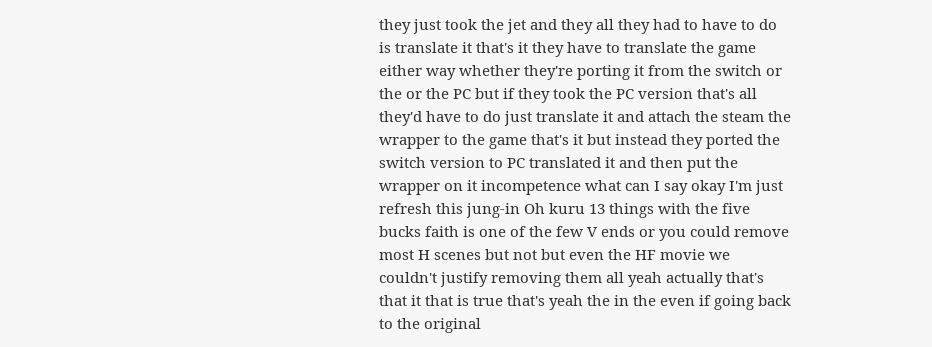they just took the jet and they all they had to have to do is translate it that's it they have to translate the game either way whether they're porting it from the switch or the or the PC but if they took the PC version that's all they'd have to do just translate it and attach the steam the wrapper to the game that's it but instead they ported the switch version to PC translated it and then put the wrapper on it incompetence what can I say okay I'm just refresh this jung-in Oh kuru 13 things with the five bucks faith is one of the few V ends or you could remove most H scenes but not but even the HF movie we couldn't justify removing them all yeah actually that's that it that is true that's yeah the in the even if going back to the original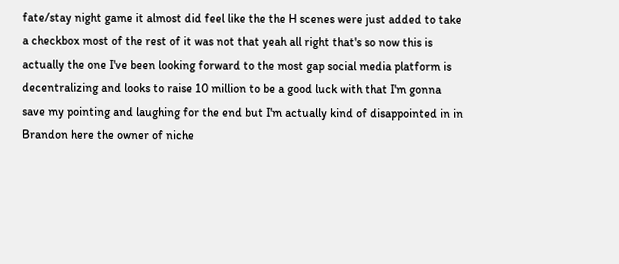fate/stay night game it almost did feel like the the H scenes were just added to take a checkbox most of the rest of it was not that yeah all right that's so now this is actually the one I've been looking forward to the most gap social media platform is decentralizing and looks to raise 10 million to be a good luck with that I'm gonna save my pointing and laughing for the end but I'm actually kind of disappointed in in Brandon here the owner of niche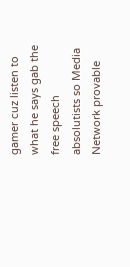gamer cuz listen to what he says gab the free speech absolutists so Media Network provable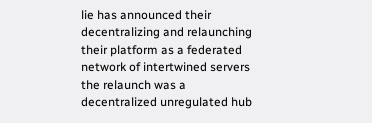lie has announced their decentralizing and relaunching their platform as a federated network of intertwined servers the relaunch was a decentralized unregulated hub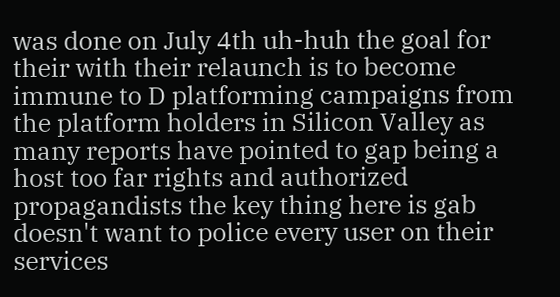was done on July 4th uh-huh the goal for their with their relaunch is to become immune to D platforming campaigns from the platform holders in Silicon Valley as many reports have pointed to gap being a host too far rights and authorized propagandists the key thing here is gab doesn't want to police every user on their services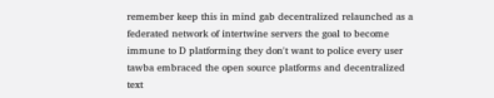remember keep this in mind gab decentralized relaunched as a federated network of intertwine servers the goal to become immune to D platforming they don't want to police every user tawba embraced the open source platforms and decentralized text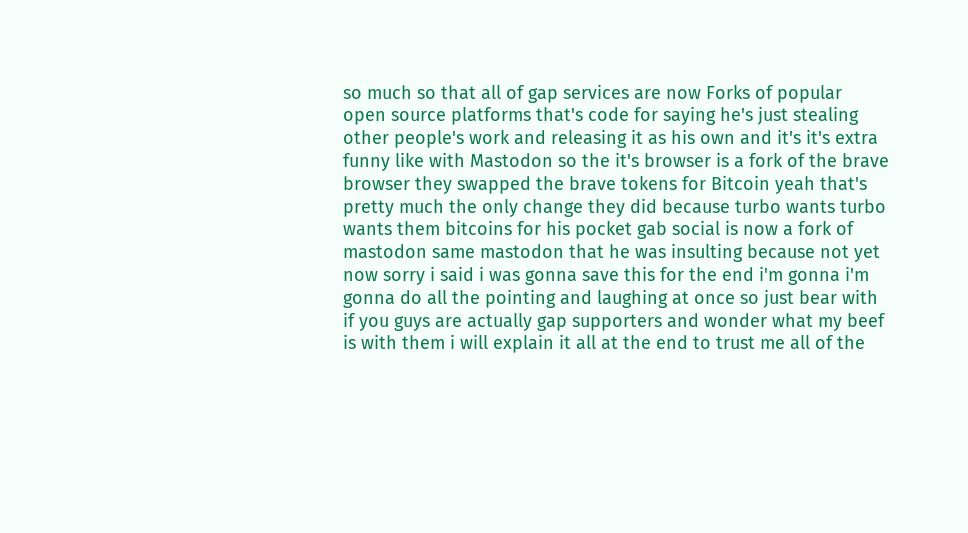so much so that all of gap services are now Forks of popular open source platforms that's code for saying he's just stealing other people's work and releasing it as his own and it's it's extra funny like with Mastodon so the it's browser is a fork of the brave browser they swapped the brave tokens for Bitcoin yeah that's pretty much the only change they did because turbo wants turbo wants them bitcoins for his pocket gab social is now a fork of mastodon same mastodon that he was insulting because not yet now sorry i said i was gonna save this for the end i'm gonna i'm gonna do all the pointing and laughing at once so just bear with if you guys are actually gap supporters and wonder what my beef is with them i will explain it all at the end to trust me all of the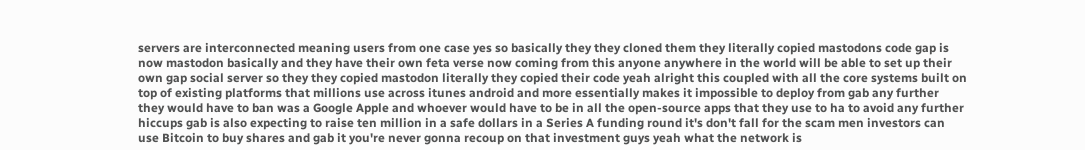servers are interconnected meaning users from one case yes so basically they they cloned them they literally copied mastodons code gap is now mastodon basically and they have their own feta verse now coming from this anyone anywhere in the world will be able to set up their own gap social server so they they copied mastodon literally they copied their code yeah alright this coupled with all the core systems built on top of existing platforms that millions use across itunes android and more essentially makes it impossible to deploy from gab any further they would have to ban was a Google Apple and whoever would have to be in all the open-source apps that they use to ha to avoid any further hiccups gab is also expecting to raise ten million in a safe dollars in a Series A funding round it's don't fall for the scam men investors can use Bitcoin to buy shares and gab it you're never gonna recoup on that investment guys yeah what the network is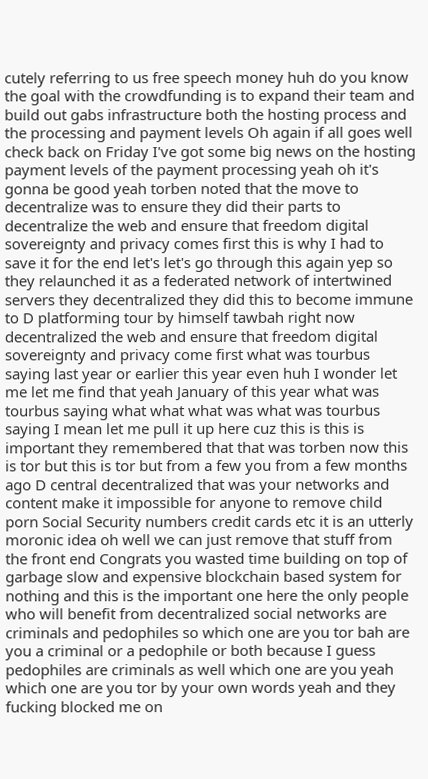cutely referring to us free speech money huh do you know the goal with the crowdfunding is to expand their team and build out gabs infrastructure both the hosting process and the processing and payment levels Oh again if all goes well check back on Friday I've got some big news on the hosting payment levels of the payment processing yeah oh it's gonna be good yeah torben noted that the move to decentralize was to ensure they did their parts to decentralize the web and ensure that freedom digital sovereignty and privacy comes first this is why I had to save it for the end let's let's go through this again yep so they relaunched it as a federated network of intertwined servers they decentralized they did this to become immune to D platforming tour by himself tawbah right now decentralized the web and ensure that freedom digital sovereignty and privacy come first what was tourbus saying last year or earlier this year even huh I wonder let me let me find that yeah January of this year what was tourbus saying what what what was what was tourbus saying I mean let me pull it up here cuz this is this is important they remembered that that was torben now this is tor but this is tor but from a few you from a few months ago D central decentralized that was your networks and content make it impossible for anyone to remove child porn Social Security numbers credit cards etc it is an utterly moronic idea oh well we can just remove that stuff from the front end Congrats you wasted time building on top of garbage slow and expensive blockchain based system for nothing and this is the important one here the only people who will benefit from decentralized social networks are criminals and pedophiles so which one are you tor bah are you a criminal or a pedophile or both because I guess pedophiles are criminals as well which one are you yeah which one are you tor by your own words yeah and they fucking blocked me on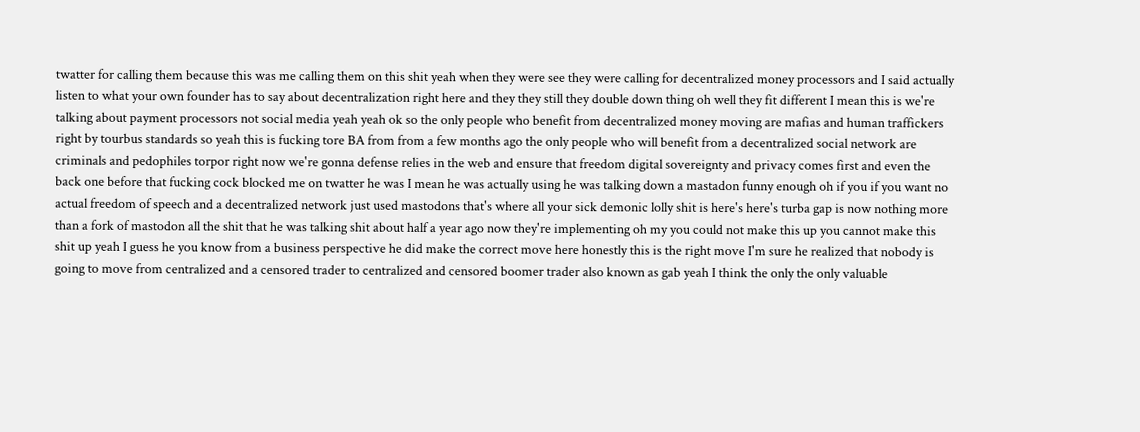twatter for calling them because this was me calling them on this shit yeah when they were see they were calling for decentralized money processors and I said actually listen to what your own founder has to say about decentralization right here and they they still they double down thing oh well they fit different I mean this is we're talking about payment processors not social media yeah yeah ok so the only people who benefit from decentralized money moving are mafias and human traffickers right by tourbus standards so yeah this is fucking tore BA from from a few months ago the only people who will benefit from a decentralized social network are criminals and pedophiles torpor right now we're gonna defense relies in the web and ensure that freedom digital sovereignty and privacy comes first and even the back one before that fucking cock blocked me on twatter he was I mean he was actually using he was talking down a mastadon funny enough oh if you if you want no actual freedom of speech and a decentralized network just used mastodons that's where all your sick demonic lolly shit is here's here's turba gap is now nothing more than a fork of mastodon all the shit that he was talking shit about half a year ago now they're implementing oh my you could not make this up you cannot make this shit up yeah I guess he you know from a business perspective he did make the correct move here honestly this is the right move I'm sure he realized that nobody is going to move from centralized and a censored trader to centralized and censored boomer trader also known as gab yeah I think the only the only valuable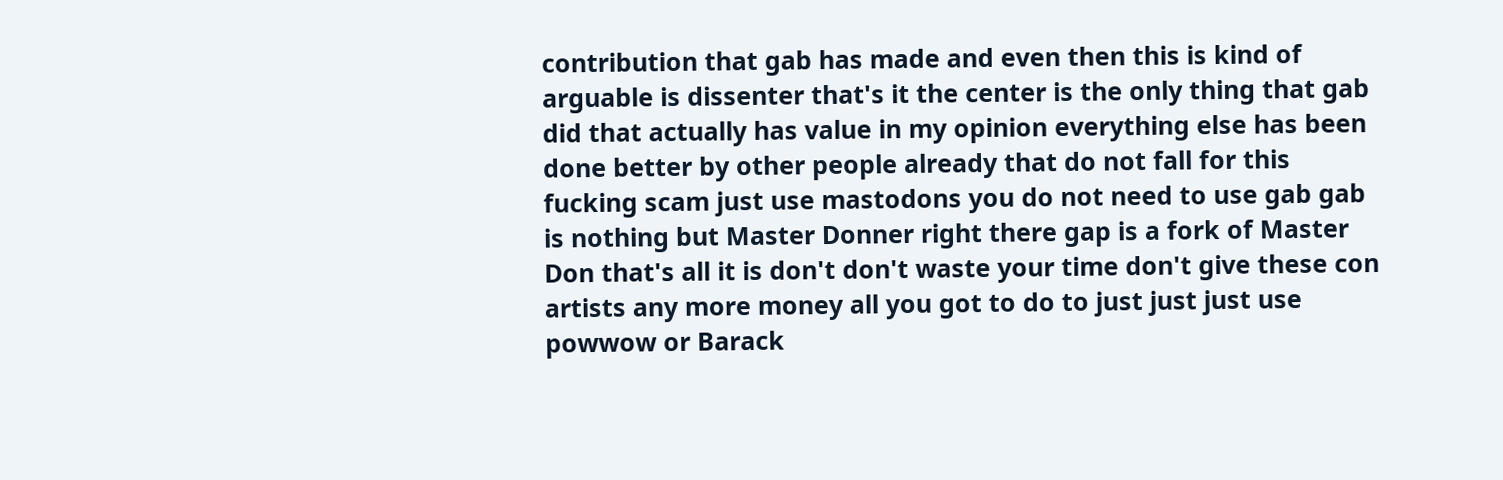contribution that gab has made and even then this is kind of arguable is dissenter that's it the center is the only thing that gab did that actually has value in my opinion everything else has been done better by other people already that do not fall for this fucking scam just use mastodons you do not need to use gab gab is nothing but Master Donner right there gap is a fork of Master Don that's all it is don't don't waste your time don't give these con artists any more money all you got to do to just just just use powwow or Barack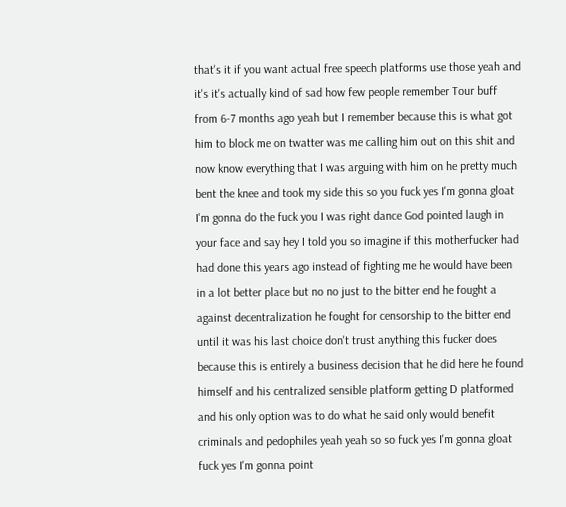that's it if you want actual free speech platforms use those yeah and it's it's actually kind of sad how few people remember Tour buff from 6-7 months ago yeah but I remember because this is what got him to block me on twatter was me calling him out on this shit and now know everything that I was arguing with him on he pretty much bent the knee and took my side this so you fuck yes I'm gonna gloat I'm gonna do the fuck you I was right dance God pointed laugh in your face and say hey I told you so imagine if this motherfucker had had done this years ago instead of fighting me he would have been in a lot better place but no no just to the bitter end he fought a against decentralization he fought for censorship to the bitter end until it was his last choice don't trust anything this fucker does because this is entirely a business decision that he did here he found himself and his centralized sensible platform getting D platformed and his only option was to do what he said only would benefit criminals and pedophiles yeah yeah so so fuck yes I'm gonna gloat fuck yes I'm gonna point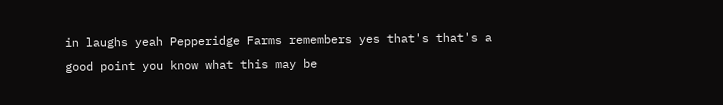in laughs yeah Pepperidge Farms remembers yes that's that's a good point you know what this may be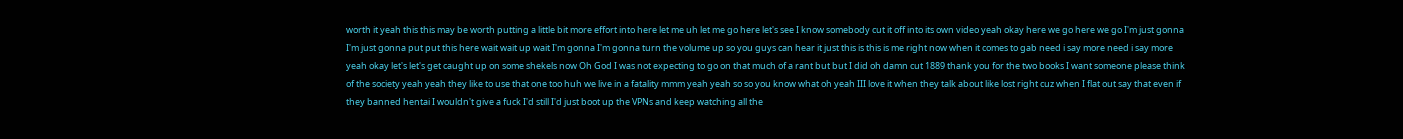worth it yeah this this may be worth putting a little bit more effort into here let me uh let me go here let's see I know somebody cut it off into its own video yeah okay here we go here we go I'm just gonna I'm just gonna put put this here wait wait up wait I'm gonna I'm gonna turn the volume up so you guys can hear it just this is this is me right now when it comes to gab need i say more need i say more yeah okay let's let's get caught up on some shekels now Oh God I was not expecting to go on that much of a rant but but I did oh damn cut 1889 thank you for the two books I want someone please think of the society yeah yeah they like to use that one too huh we live in a fatality mmm yeah yeah so so you know what oh yeah III love it when they talk about like lost right cuz when I flat out say that even if they banned hentai I wouldn't give a fuck I'd still I'd just boot up the VPNs and keep watching all the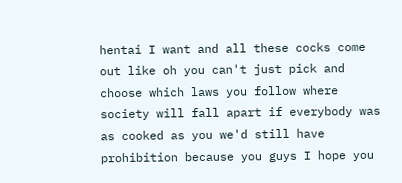hentai I want and all these cocks come out like oh you can't just pick and choose which laws you follow where society will fall apart if everybody was as cooked as you we'd still have prohibition because you guys I hope you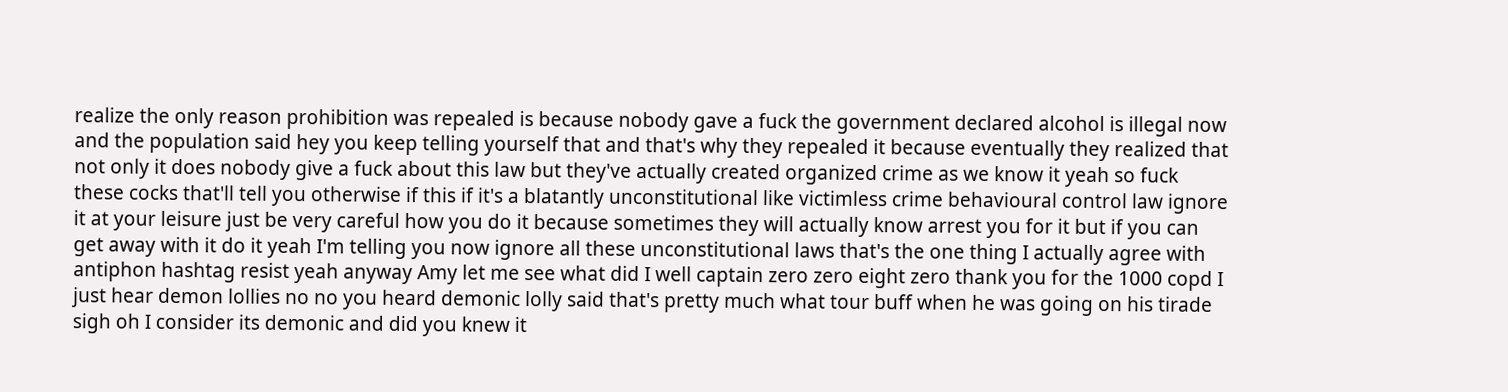realize the only reason prohibition was repealed is because nobody gave a fuck the government declared alcohol is illegal now and the population said hey you keep telling yourself that and that's why they repealed it because eventually they realized that not only it does nobody give a fuck about this law but they've actually created organized crime as we know it yeah so fuck these cocks that'll tell you otherwise if this if it's a blatantly unconstitutional like victimless crime behavioural control law ignore it at your leisure just be very careful how you do it because sometimes they will actually know arrest you for it but if you can get away with it do it yeah I'm telling you now ignore all these unconstitutional laws that's the one thing I actually agree with antiphon hashtag resist yeah anyway Amy let me see what did I well captain zero zero eight zero thank you for the 1000 copd I just hear demon lollies no no you heard demonic lolly said that's pretty much what tour buff when he was going on his tirade sigh oh I consider its demonic and did you knew it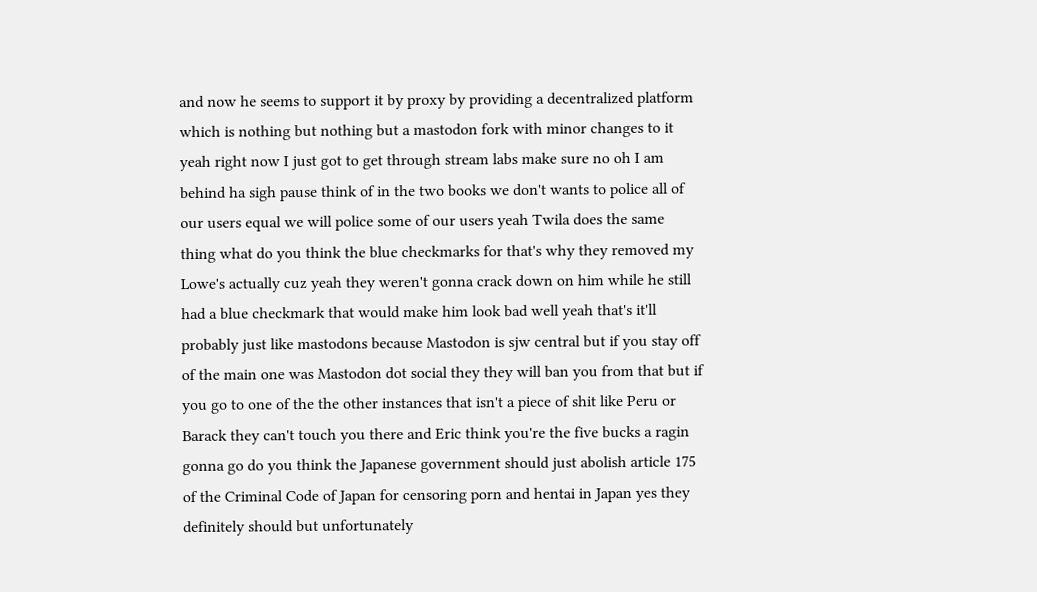and now he seems to support it by proxy by providing a decentralized platform which is nothing but nothing but a mastodon fork with minor changes to it yeah right now I just got to get through stream labs make sure no oh I am behind ha sigh pause think of in the two books we don't wants to police all of our users equal we will police some of our users yeah Twila does the same thing what do you think the blue checkmarks for that's why they removed my Lowe's actually cuz yeah they weren't gonna crack down on him while he still had a blue checkmark that would make him look bad well yeah that's it'll probably just like mastodons because Mastodon is sjw central but if you stay off of the main one was Mastodon dot social they they will ban you from that but if you go to one of the the other instances that isn't a piece of shit like Peru or Barack they can't touch you there and Eric think you're the five bucks a ragin gonna go do you think the Japanese government should just abolish article 175 of the Criminal Code of Japan for censoring porn and hentai in Japan yes they definitely should but unfortunately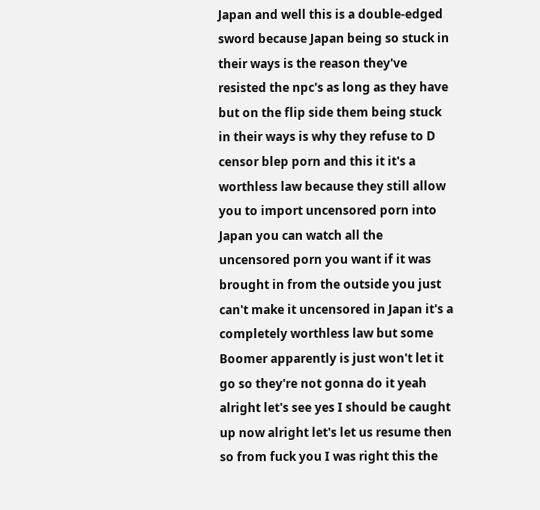Japan and well this is a double-edged sword because Japan being so stuck in their ways is the reason they've resisted the npc's as long as they have but on the flip side them being stuck in their ways is why they refuse to D censor blep porn and this it it's a worthless law because they still allow you to import uncensored porn into Japan you can watch all the uncensored porn you want if it was brought in from the outside you just can't make it uncensored in Japan it's a completely worthless law but some Boomer apparently is just won't let it go so they're not gonna do it yeah alright let's see yes I should be caught up now alright let's let us resume then so from fuck you I was right this the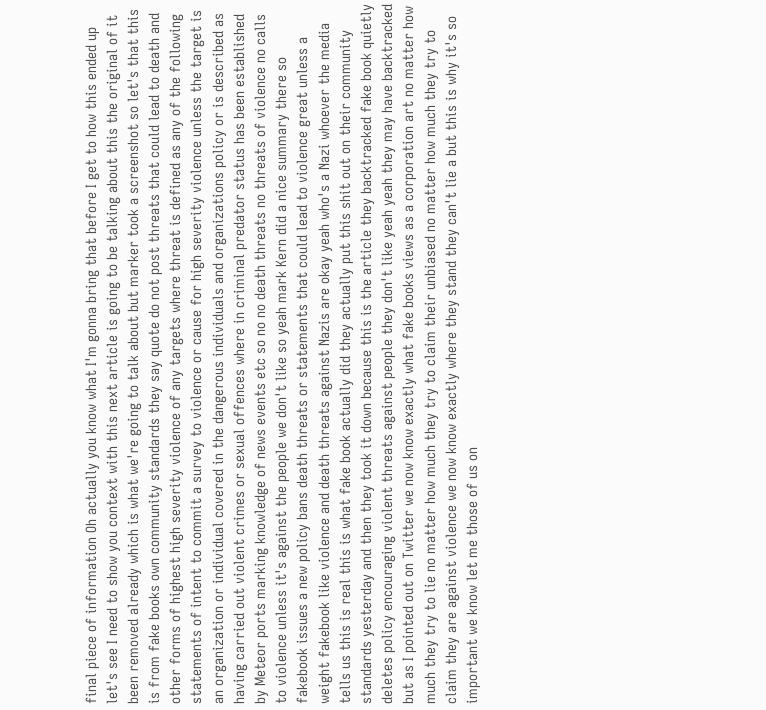final piece of information Oh actually you know what I'm gonna bring that before I get to how this ended up let's see I need to show you context with this next article is going to be talking about this the original of it been removed already which is what we're going to talk about but marker took a screenshot so let's that this is from fake books own community standards they say quote do not post threats that could lead to death and other forms of highest high severity violence of any targets where threat is defined as any of the following statements of intent to commit a survey to violence or cause for high severity violence unless the target is an organization or individual covered in the dangerous individuals and organizations policy or is described as having carried out violent crimes or sexual offences where in criminal predator status has been established by Meteor ports marking knowledge of news events etc so no no death threats no threats of violence no calls to violence unless it's against the people we don't like so yeah mark Kern did a nice summary there so fakebook issues a new policy bans death threats or statements that could lead to violence great unless a weight fakebook like violence and death threats against Nazis are okay yeah who's a Nazi whoever the media tells us this is real this is what fake book actually did they actually put this shit out on their community standards yesterday and then they took it down because this is the article they backtracked fake book quietly deletes policy encouraging violent threats against people they don't like yeah yeah they may have backtracked but as I pointed out on Twitter we now know exactly what fake books views as a corporation art no matter how much they try to lie no matter how much they try to claim their unbiased no matter how much they try to claim they are against violence we now know exactly where they stand they can't lie a but this is why it's so important we know let me those of us on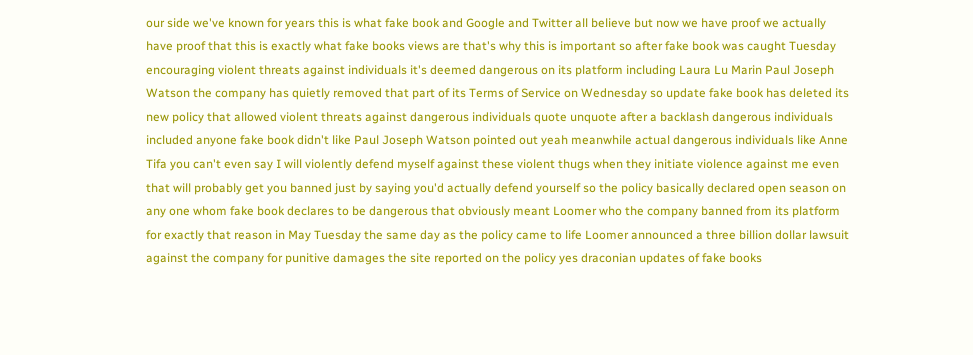our side we've known for years this is what fake book and Google and Twitter all believe but now we have proof we actually have proof that this is exactly what fake books views are that's why this is important so after fake book was caught Tuesday encouraging violent threats against individuals it's deemed dangerous on its platform including Laura Lu Marin Paul Joseph Watson the company has quietly removed that part of its Terms of Service on Wednesday so update fake book has deleted its new policy that allowed violent threats against dangerous individuals quote unquote after a backlash dangerous individuals included anyone fake book didn't like Paul Joseph Watson pointed out yeah meanwhile actual dangerous individuals like Anne Tifa you can't even say I will violently defend myself against these violent thugs when they initiate violence against me even that will probably get you banned just by saying you'd actually defend yourself so the policy basically declared open season on any one whom fake book declares to be dangerous that obviously meant Loomer who the company banned from its platform for exactly that reason in May Tuesday the same day as the policy came to life Loomer announced a three billion dollar lawsuit against the company for punitive damages the site reported on the policy yes draconian updates of fake books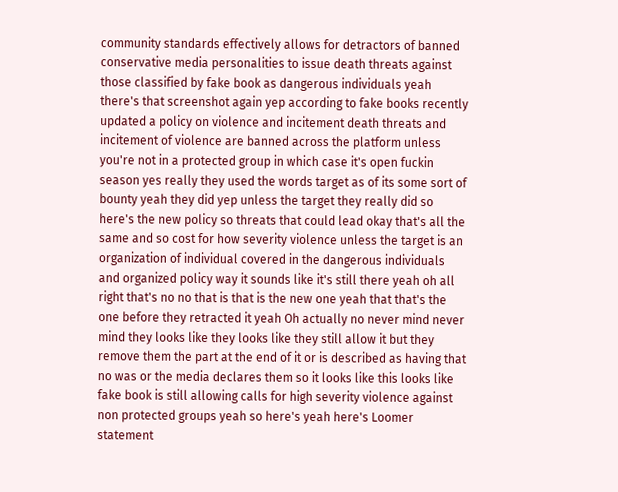community standards effectively allows for detractors of banned conservative media personalities to issue death threats against those classified by fake book as dangerous individuals yeah there's that screenshot again yep according to fake books recently updated a policy on violence and incitement death threats and incitement of violence are banned across the platform unless you're not in a protected group in which case it's open fuckin season yes really they used the words target as of its some sort of bounty yeah they did yep unless the target they really did so here's the new policy so threats that could lead okay that's all the same and so cost for how severity violence unless the target is an organization of individual covered in the dangerous individuals and organized policy way it sounds like it's still there yeah oh all right that's no no that is that is the new one yeah that that's the one before they retracted it yeah Oh actually no never mind never mind they looks like they looks like they still allow it but they remove them the part at the end of it or is described as having that no was or the media declares them so it looks like this looks like fake book is still allowing calls for high severity violence against non protected groups yeah so here's yeah here's Loomer statement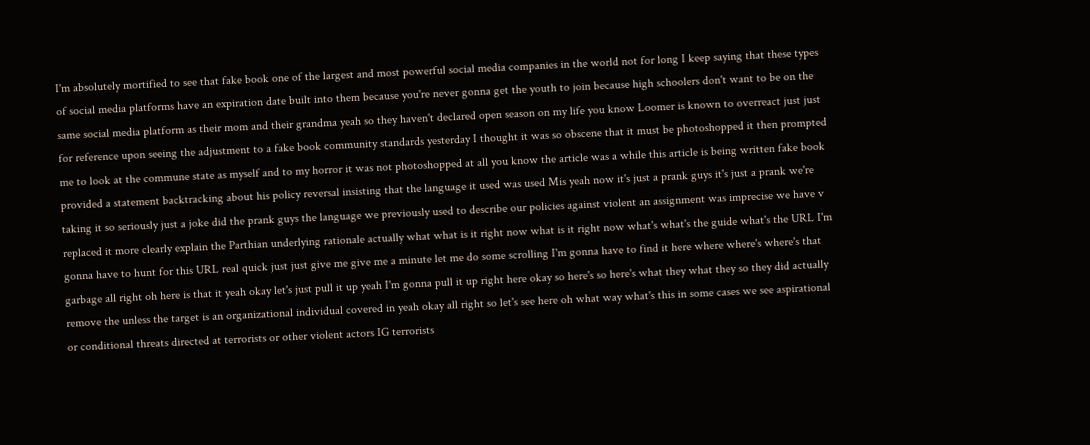I'm absolutely mortified to see that fake book one of the largest and most powerful social media companies in the world not for long I keep saying that these types of social media platforms have an expiration date built into them because you're never gonna get the youth to join because high schoolers don't want to be on the same social media platform as their mom and their grandma yeah so they haven't declared open season on my life you know Loomer is known to overreact just just for reference upon seeing the adjustment to a fake book community standards yesterday I thought it was so obscene that it must be photoshopped it then prompted me to look at the commune state as myself and to my horror it was not photoshopped at all you know the article was a while this article is being written fake book provided a statement backtracking about his policy reversal insisting that the language it used was used Mis yeah now it's just a prank guys it's just a prank we're taking it so seriously just a joke did the prank guys the language we previously used to describe our policies against violent an assignment was imprecise we have v replaced it more clearly explain the Parthian underlying rationale actually what what is it right now what is it right now what's what's the guide what's the URL I'm gonna have to hunt for this URL real quick just just give me give me a minute let me do some scrolling I'm gonna have to find it here where where's where's that garbage all right oh here is that it yeah okay let's just pull it up yeah I'm gonna pull it up right here okay so here's so here's what they what they so they did actually remove the unless the target is an organizational individual covered in yeah okay all right so let's see here oh what way what's this in some cases we see aspirational or conditional threats directed at terrorists or other violent actors IG terrorists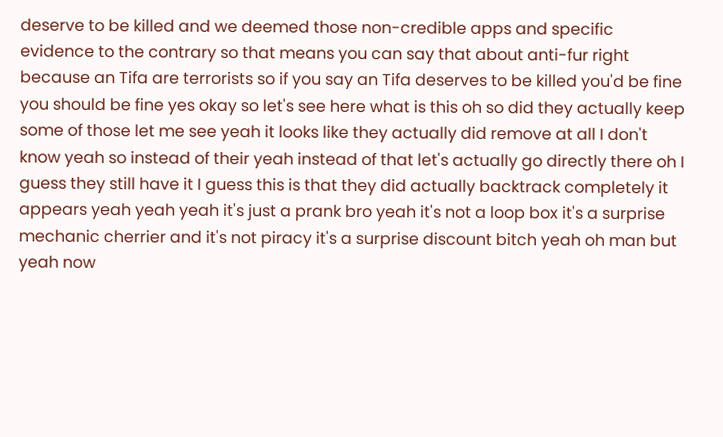deserve to be killed and we deemed those non-credible apps and specific evidence to the contrary so that means you can say that about anti-fur right because an Tifa are terrorists so if you say an Tifa deserves to be killed you'd be fine you should be fine yes okay so let's see here what is this oh so did they actually keep some of those let me see yeah it looks like they actually did remove at all I don't know yeah so instead of their yeah instead of that let's actually go directly there oh I guess they still have it I guess this is that they did actually backtrack completely it appears yeah yeah yeah it's just a prank bro yeah it's not a loop box it's a surprise mechanic cherrier and it's not piracy it's a surprise discount bitch yeah oh man but yeah now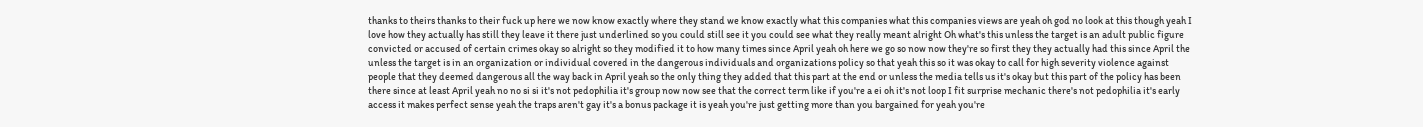thanks to theirs thanks to their fuck up here we now know exactly where they stand we know exactly what this companies what this companies views are yeah oh god no look at this though yeah I love how they actually has still they leave it there just underlined so you could still see it you could see what they really meant alright Oh what's this unless the target is an adult public figure convicted or accused of certain crimes okay so alright so they modified it to how many times since April yeah oh here we go so now now they're so first they they actually had this since April the unless the target is in an organization or individual covered in the dangerous individuals and organizations policy so that yeah this so it was okay to call for high severity violence against people that they deemed dangerous all the way back in April yeah so the only thing they added that this part at the end or unless the media tells us it's okay but this part of the policy has been there since at least April yeah no no si si it's not pedophilia it's group now now see that the correct term like if you're a ei oh it's not loop I fit surprise mechanic there's not pedophilia it's early access it makes perfect sense yeah the traps aren't gay it's a bonus package it is yeah you're just getting more than you bargained for yeah you're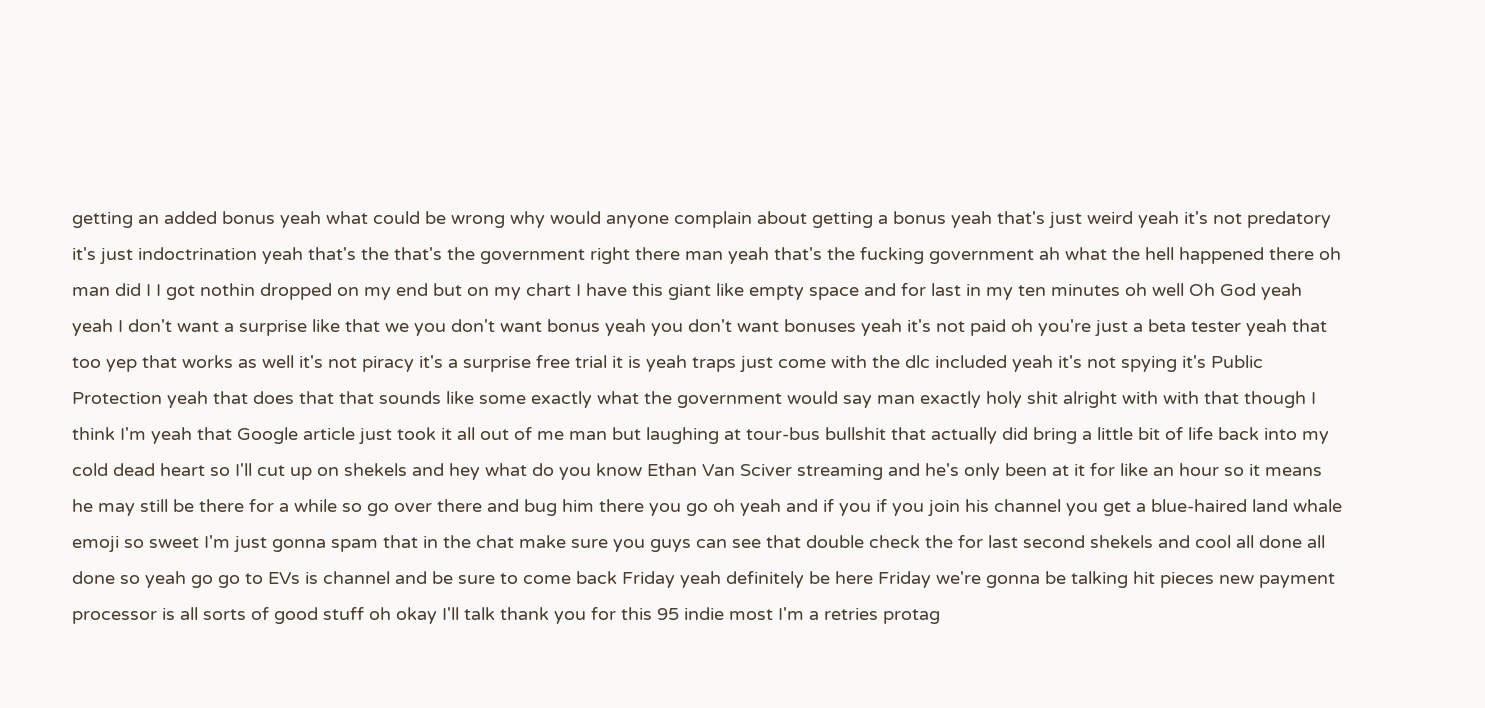getting an added bonus yeah what could be wrong why would anyone complain about getting a bonus yeah that's just weird yeah it's not predatory it's just indoctrination yeah that's the that's the government right there man yeah that's the fucking government ah what the hell happened there oh man did I I got nothin dropped on my end but on my chart I have this giant like empty space and for last in my ten minutes oh well Oh God yeah yeah I don't want a surprise like that we you don't want bonus yeah you don't want bonuses yeah it's not paid oh you're just a beta tester yeah that too yep that works as well it's not piracy it's a surprise free trial it is yeah traps just come with the dlc included yeah it's not spying it's Public Protection yeah that does that that sounds like some exactly what the government would say man exactly holy shit alright with with that though I think I'm yeah that Google article just took it all out of me man but laughing at tour-bus bullshit that actually did bring a little bit of life back into my cold dead heart so I'll cut up on shekels and hey what do you know Ethan Van Sciver streaming and he's only been at it for like an hour so it means he may still be there for a while so go over there and bug him there you go oh yeah and if you if you join his channel you get a blue-haired land whale emoji so sweet I'm just gonna spam that in the chat make sure you guys can see that double check the for last second shekels and cool all done all done so yeah go go to EVs is channel and be sure to come back Friday yeah definitely be here Friday we're gonna be talking hit pieces new payment processor is all sorts of good stuff oh okay I'll talk thank you for this 95 indie most I'm a retries protag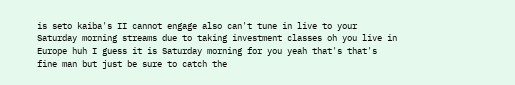is seto kaiba's II cannot engage also can't tune in live to your Saturday morning streams due to taking investment classes oh you live in Europe huh I guess it is Saturday morning for you yeah that's that's fine man but just be sure to catch the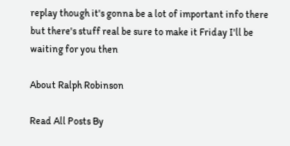replay though it's gonna be a lot of important info there but there's stuff real be sure to make it Friday I'll be waiting for you then

About Ralph Robinson

Read All Posts By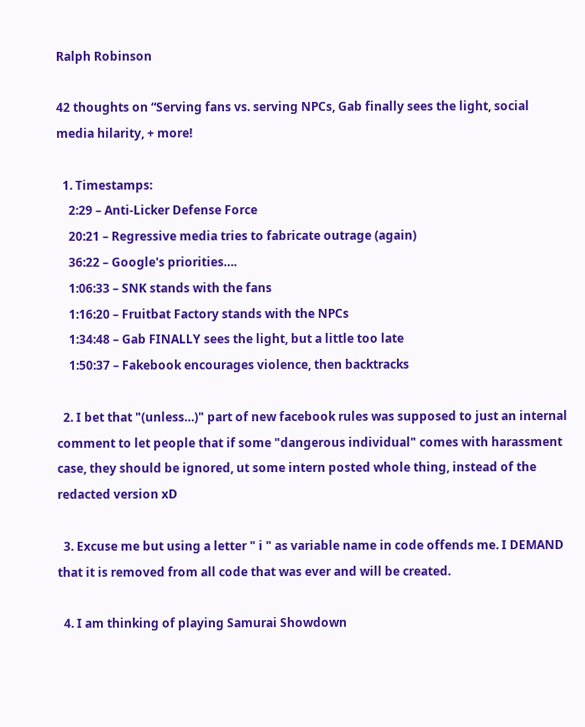Ralph Robinson

42 thoughts on “Serving fans vs. serving NPCs, Gab finally sees the light, social media hilarity, + more!

  1. Timestamps:
    2:29 – Anti-Licker Defense Force
    20:21 – Regressive media tries to fabricate outrage (again)
    36:22 – Google's priorities….
    1:06:33 – SNK stands with the fans
    1:16:20 – Fruitbat Factory stands with the NPCs
    1:34:48 – Gab FINALLY sees the light, but a little too late
    1:50:37 – Fakebook encourages violence, then backtracks

  2. I bet that "(unless…)" part of new facebook rules was supposed to just an internal comment to let people that if some "dangerous individual" comes with harassment case, they should be ignored, ut some intern posted whole thing, instead of the redacted version xD

  3. Excuse me but using a letter " i " as variable name in code offends me. I DEMAND that it is removed from all code that was ever and will be created.

  4. I am thinking of playing Samurai Showdown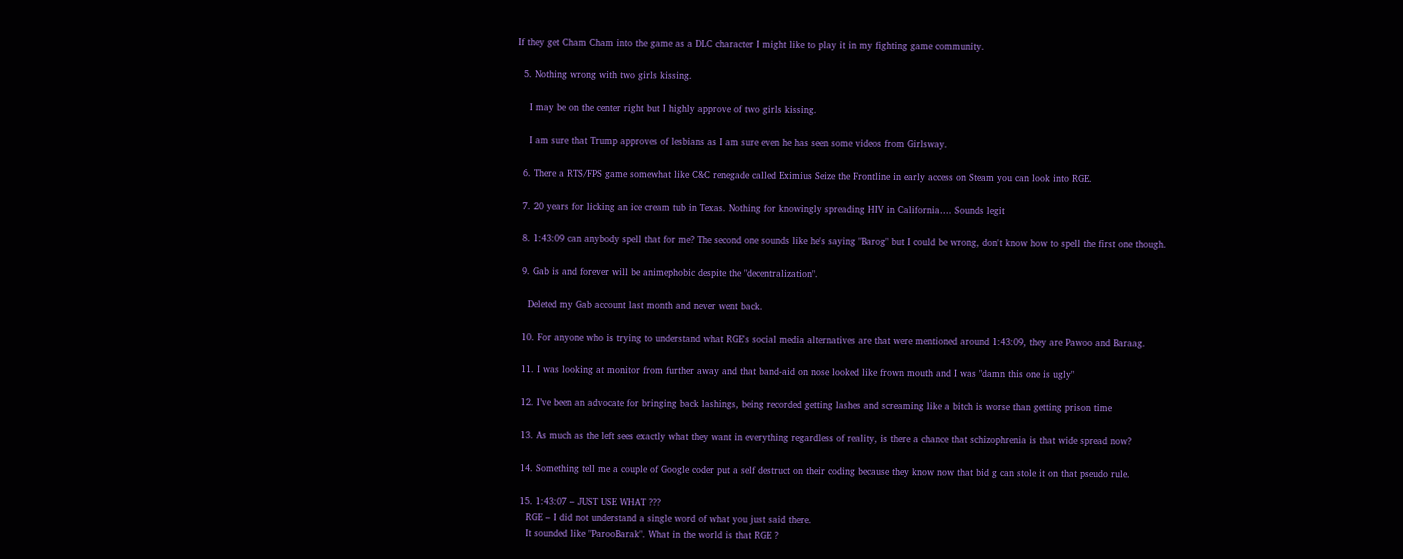If they get Cham Cham into the game as a DLC character I might like to play it in my fighting game community.

  5. Nothing wrong with two girls kissing.

    I may be on the center right but I highly approve of two girls kissing.

    I am sure that Trump approves of lesbians as I am sure even he has seen some videos from Girlsway.

  6. There a RTS/FPS game somewhat like C&C renegade called Eximius Seize the Frontline in early access on Steam you can look into RGE.

  7. 20 years for licking an ice cream tub in Texas. Nothing for knowingly spreading HIV in California…. Sounds legit

  8. 1:43:09 can anybody spell that for me? The second one sounds like he's saying "Barog" but I could be wrong, don't know how to spell the first one though.

  9. Gab is and forever will be animephobic despite the "decentralization".

    Deleted my Gab account last month and never went back.

  10. For anyone who is trying to understand what RGE's social media alternatives are that were mentioned around 1:43:09, they are Pawoo and Baraag.

  11. I was looking at monitor from further away and that band-aid on nose looked like frown mouth and I was "damn this one is ugly"

  12. I’ve been an advocate for bringing back lashings, being recorded getting lashes and screaming like a bitch is worse than getting prison time

  13. As much as the left sees exactly what they want in everything regardless of reality, is there a chance that schizophrenia is that wide spread now?

  14. Something tell me a couple of Google coder put a self destruct on their coding because they know now that bid g can stole it on that pseudo rule.

  15. 1:43:07 – JUST USE WHAT ???
    RGE – I did not understand a single word of what you just said there.
    It sounded like "ParooBarak". What in the world is that RGE ?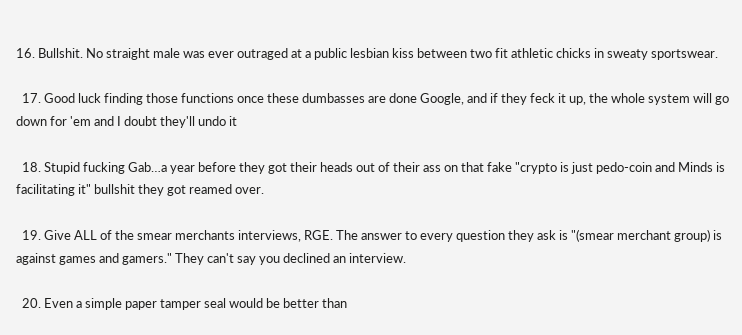16. Bullshit. No straight male was ever outraged at a public lesbian kiss between two fit athletic chicks in sweaty sportswear.

  17. Good luck finding those functions once these dumbasses are done Google, and if they feck it up, the whole system will go down for 'em and I doubt they'll undo it

  18. Stupid fucking Gab…a year before they got their heads out of their ass on that fake "crypto is just pedo-coin and Minds is facilitating it" bullshit they got reamed over.

  19. Give ALL of the smear merchants interviews, RGE. The answer to every question they ask is "(smear merchant group) is against games and gamers." They can't say you declined an interview.

  20. Even a simple paper tamper seal would be better than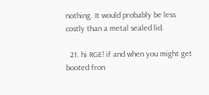nothing. It would probably be less costly than a metal sealed lid.

  21. hi RGE! if and when you might get booted fron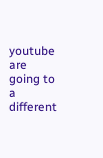youtube are going to a different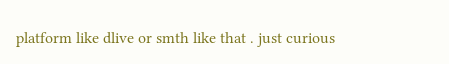platform like dlive or smth like that . just curious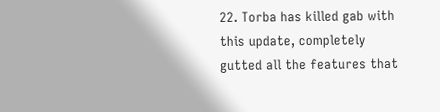22. Torba has killed gab with this update, completely gutted all the features that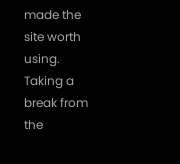made the site worth using. Taking a break from the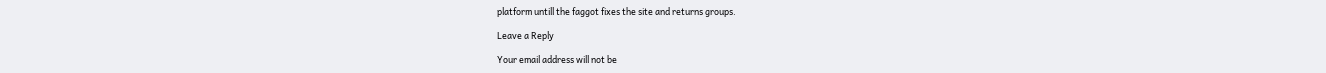platform untill the faggot fixes the site and returns groups.

Leave a Reply

Your email address will not be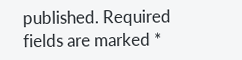published. Required fields are marked *